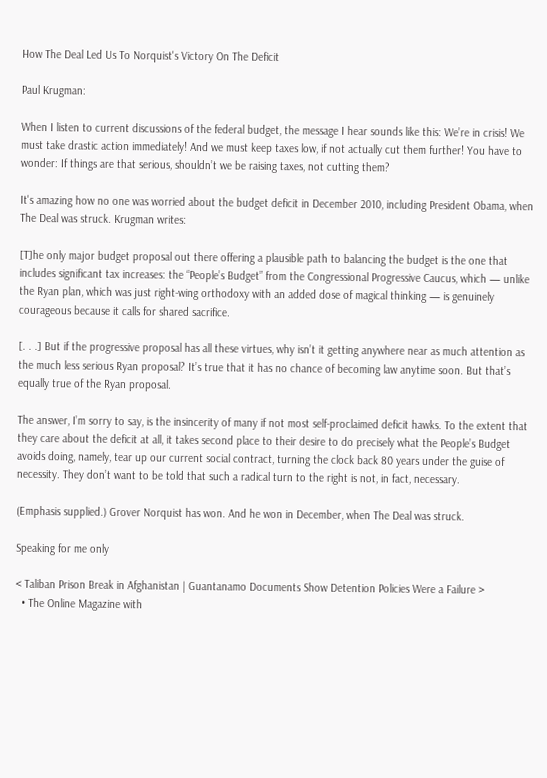How The Deal Led Us To Norquist's Victory On The Deficit

Paul Krugman:

When I listen to current discussions of the federal budget, the message I hear sounds like this: We’re in crisis! We must take drastic action immediately! And we must keep taxes low, if not actually cut them further! You have to wonder: If things are that serious, shouldn’t we be raising taxes, not cutting them?

It's amazing how no one was worried about the budget deficit in December 2010, including President Obama, when The Deal was struck. Krugman writes:

[T]he only major budget proposal out there offering a plausible path to balancing the budget is the one that includes significant tax increases: the “People’s Budget” from the Congressional Progressive Caucus, which — unlike the Ryan plan, which was just right-wing orthodoxy with an added dose of magical thinking — is genuinely courageous because it calls for shared sacrifice.

[. . .] But if the progressive proposal has all these virtues, why isn’t it getting anywhere near as much attention as the much less serious Ryan proposal? It’s true that it has no chance of becoming law anytime soon. But that’s equally true of the Ryan proposal.

The answer, I’m sorry to say, is the insincerity of many if not most self-proclaimed deficit hawks. To the extent that they care about the deficit at all, it takes second place to their desire to do precisely what the People’s Budget avoids doing, namely, tear up our current social contract, turning the clock back 80 years under the guise of necessity. They don’t want to be told that such a radical turn to the right is not, in fact, necessary.

(Emphasis supplied.) Grover Norquist has won. And he won in December, when The Deal was struck.

Speaking for me only

< Taliban Prison Break in Afghanistan | Guantanamo Documents Show Detention Policies Were a Failure >
  • The Online Magazine with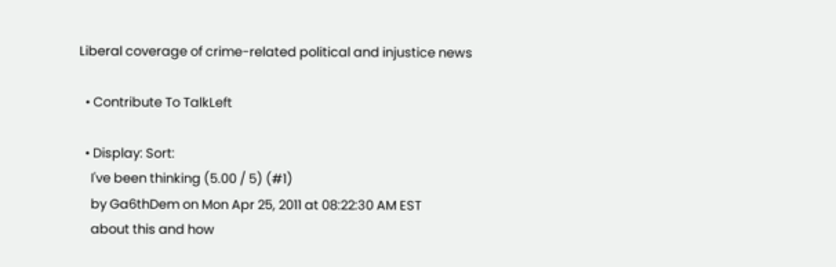Liberal coverage of crime-related political and injustice news

  • Contribute To TalkLeft

  • Display: Sort:
    I've been thinking (5.00 / 5) (#1)
    by Ga6thDem on Mon Apr 25, 2011 at 08:22:30 AM EST
    about this and how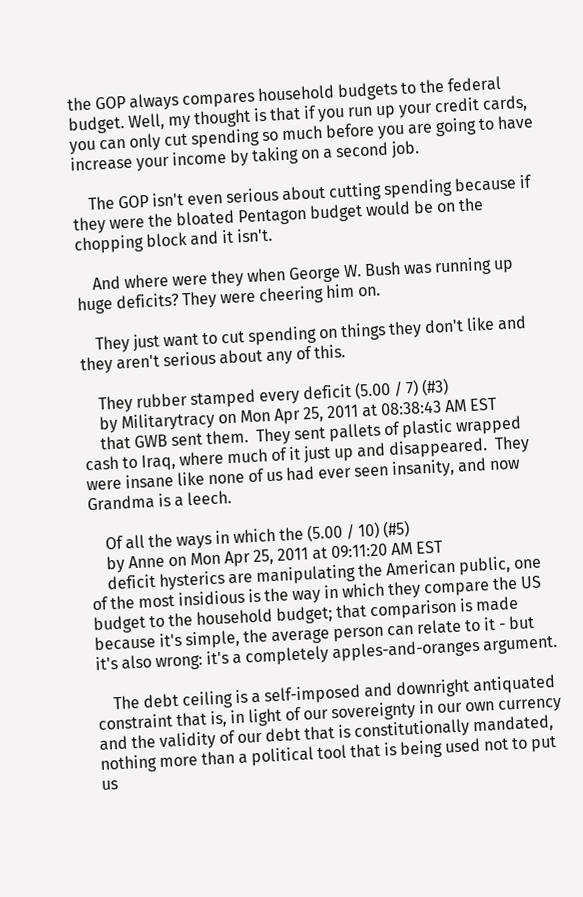the GOP always compares household budgets to the federal budget. Well, my thought is that if you run up your credit cards, you can only cut spending so much before you are going to have increase your income by taking on a second job.

    The GOP isn't even serious about cutting spending because if they were the bloated Pentagon budget would be on the chopping block and it isn't.

    And where were they when George W. Bush was running up huge deficits? They were cheering him on.

    They just want to cut spending on things they don't like and they aren't serious about any of this.

    They rubber stamped every deficit (5.00 / 7) (#3)
    by Militarytracy on Mon Apr 25, 2011 at 08:38:43 AM EST
    that GWB sent them.  They sent pallets of plastic wrapped cash to Iraq, where much of it just up and disappeared.  They were insane like none of us had ever seen insanity, and now Grandma is a leech.

    Of all the ways in which the (5.00 / 10) (#5)
    by Anne on Mon Apr 25, 2011 at 09:11:20 AM EST
    deficit hysterics are manipulating the American public, one of the most insidious is the way in which they compare the US budget to the household budget; that comparison is made because it's simple, the average person can relate to it - but it's also wrong: it's a completely apples-and-oranges argument.

    The debt ceiling is a self-imposed and downright antiquated constraint that is, in light of our sovereignty in our own currency and the validity of our debt that is constitutionally mandated, nothing more than a political tool that is being used not to put us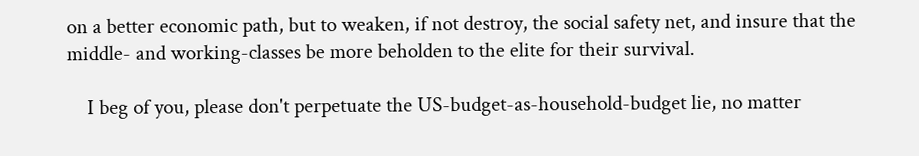on a better economic path, but to weaken, if not destroy, the social safety net, and insure that the middle- and working-classes be more beholden to the elite for their survival.

    I beg of you, please don't perpetuate the US-budget-as-household-budget lie, no matter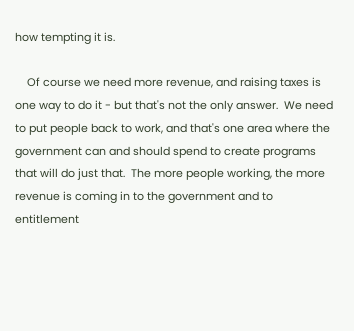how tempting it is.

    Of course we need more revenue, and raising taxes is one way to do it - but that's not the only answer.  We need to put people back to work, and that's one area where the government can and should spend to create programs that will do just that.  The more people working, the more revenue is coming in to the government and to entitlement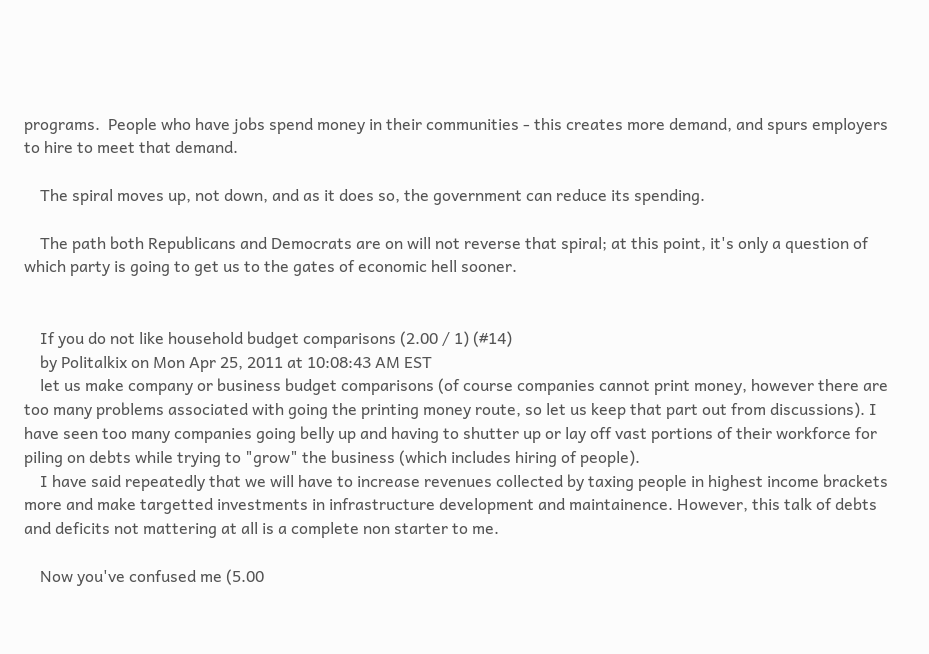programs.  People who have jobs spend money in their communities - this creates more demand, and spurs employers to hire to meet that demand.

    The spiral moves up, not down, and as it does so, the government can reduce its spending.

    The path both Republicans and Democrats are on will not reverse that spiral; at this point, it's only a question of which party is going to get us to the gates of economic hell sooner.


    If you do not like household budget comparisons (2.00 / 1) (#14)
    by Politalkix on Mon Apr 25, 2011 at 10:08:43 AM EST
    let us make company or business budget comparisons (of course companies cannot print money, however there are too many problems associated with going the printing money route, so let us keep that part out from discussions). I have seen too many companies going belly up and having to shutter up or lay off vast portions of their workforce for piling on debts while trying to "grow" the business (which includes hiring of people).
    I have said repeatedly that we will have to increase revenues collected by taxing people in highest income brackets more and make targetted investments in infrastructure development and maintainence. However, this talk of debts and deficits not mattering at all is a complete non starter to me.

    Now you've confused me (5.00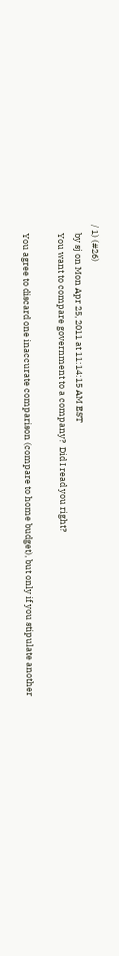/ 1) (#26)
    by sj on Mon Apr 25, 2011 at 11:14:15 AM EST
    You want to compare government to a company?  Did I read you right?

    You agree to discard one inaccurate comparison (compare to home budget), but only if you stipulate another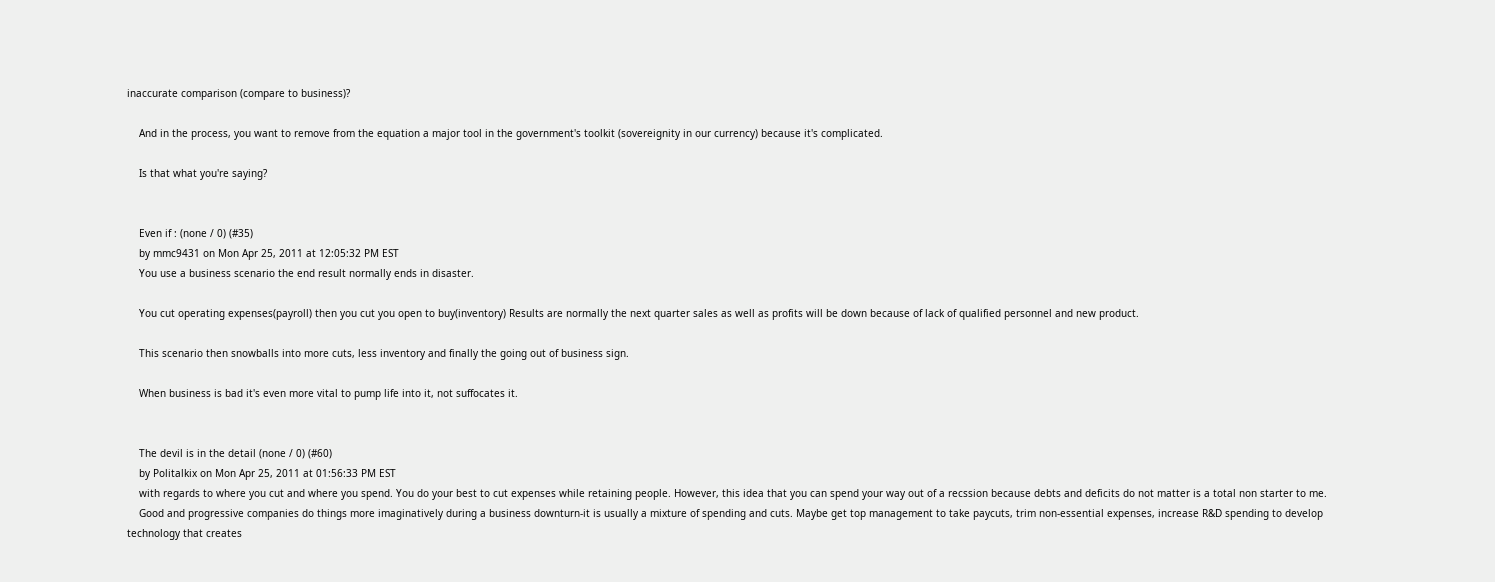inaccurate comparison (compare to business)?

    And in the process, you want to remove from the equation a major tool in the government's toolkit (sovereignity in our currency) because it's complicated.

    Is that what you're saying?


    Even if : (none / 0) (#35)
    by mmc9431 on Mon Apr 25, 2011 at 12:05:32 PM EST
    You use a business scenario the end result normally ends in disaster.

    You cut operating expenses(payroll) then you cut you open to buy(inventory) Results are normally the next quarter sales as well as profits will be down because of lack of qualified personnel and new product.

    This scenario then snowballs into more cuts, less inventory and finally the going out of business sign.

    When business is bad it's even more vital to pump life into it, not suffocates it.


    The devil is in the detail (none / 0) (#60)
    by Politalkix on Mon Apr 25, 2011 at 01:56:33 PM EST
    with regards to where you cut and where you spend. You do your best to cut expenses while retaining people. However, this idea that you can spend your way out of a recssion because debts and deficits do not matter is a total non starter to me.
    Good and progressive companies do things more imaginatively during a business downturn-it is usually a mixture of spending and cuts. Maybe get top management to take paycuts, trim non-essential expenses, increase R&D spending to develop technology that creates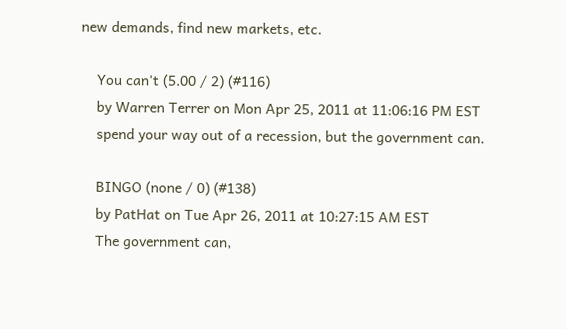new demands, find new markets, etc.

    You can't (5.00 / 2) (#116)
    by Warren Terrer on Mon Apr 25, 2011 at 11:06:16 PM EST
    spend your way out of a recession, but the government can.

    BINGO (none / 0) (#138)
    by PatHat on Tue Apr 26, 2011 at 10:27:15 AM EST
    The government can,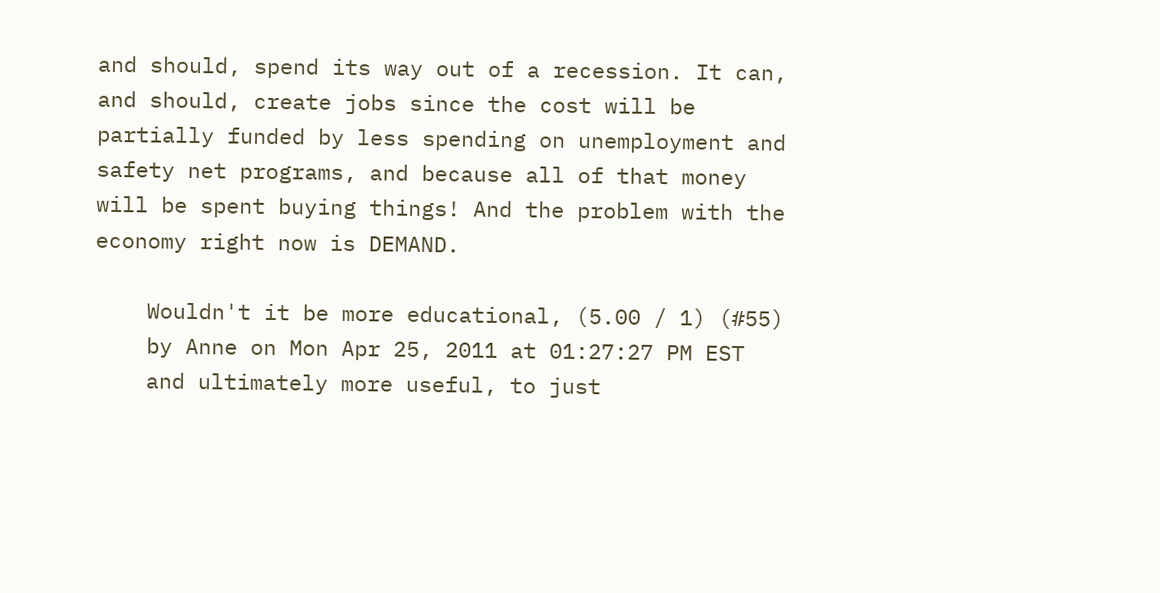and should, spend its way out of a recession. It can, and should, create jobs since the cost will be partially funded by less spending on unemployment and safety net programs, and because all of that money will be spent buying things! And the problem with the economy right now is DEMAND.

    Wouldn't it be more educational, (5.00 / 1) (#55)
    by Anne on Mon Apr 25, 2011 at 01:27:27 PM EST
    and ultimately more useful, to just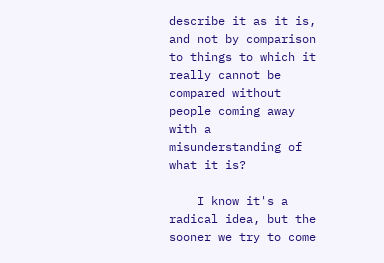describe it as it is, and not by comparison to things to which it really cannot be compared without people coming away with a misunderstanding of what it is?

    I know it's a radical idea, but the sooner we try to come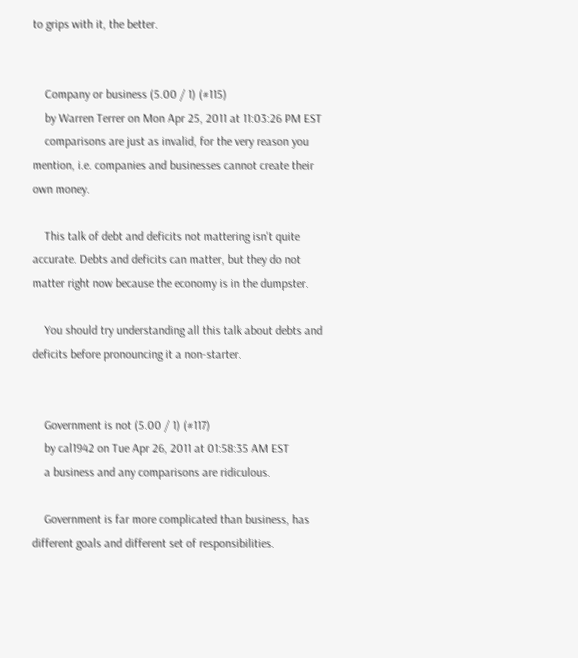to grips with it, the better.


    Company or business (5.00 / 1) (#115)
    by Warren Terrer on Mon Apr 25, 2011 at 11:03:26 PM EST
    comparisons are just as invalid, for the very reason you mention, i.e. companies and businesses cannot create their own money.

    This talk of debt and deficits not mattering isn't quite accurate. Debts and deficits can matter, but they do not matter right now because the economy is in the dumpster.

    You should try understanding all this talk about debts and deficits before pronouncing it a non-starter.


    Government is not (5.00 / 1) (#117)
    by cal1942 on Tue Apr 26, 2011 at 01:58:35 AM EST
    a business and any comparisons are ridiculous.

    Government is far more complicated than business, has different goals and different set of responsibilities.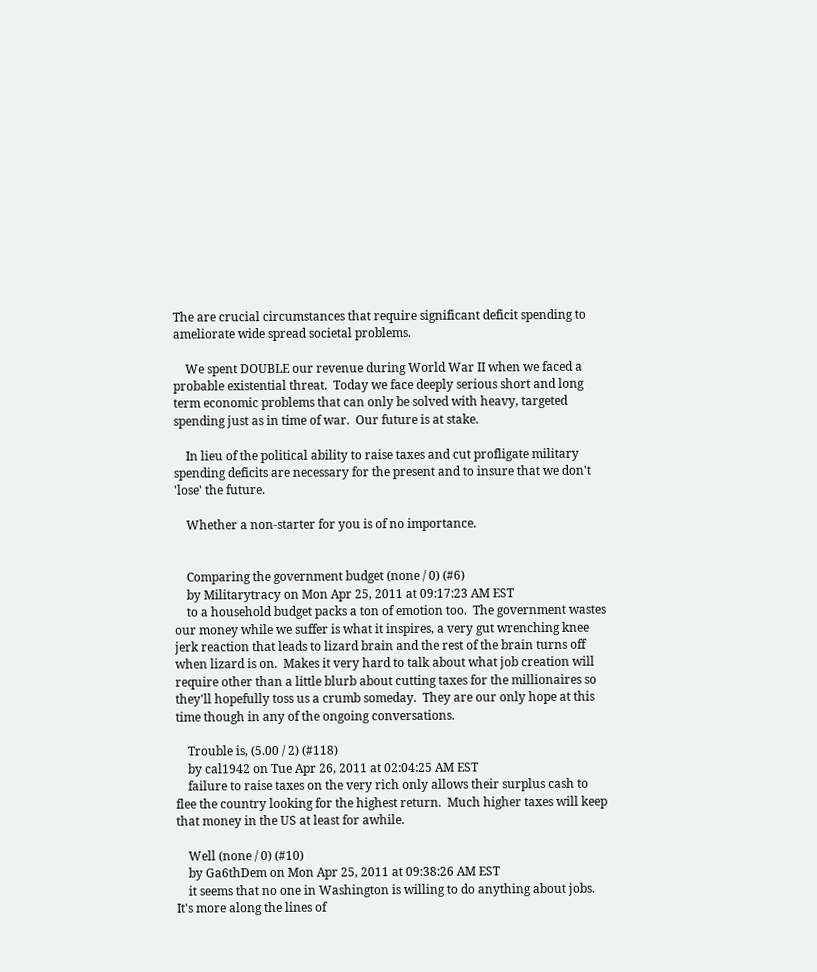The are crucial circumstances that require significant deficit spending to ameliorate wide spread societal problems.

    We spent DOUBLE our revenue during World War II when we faced a probable existential threat.  Today we face deeply serious short and long term economic problems that can only be solved with heavy, targeted spending just as in time of war.  Our future is at stake.

    In lieu of the political ability to raise taxes and cut profligate military spending deficits are necessary for the present and to insure that we don't 'lose' the future.

    Whether a non-starter for you is of no importance.


    Comparing the government budget (none / 0) (#6)
    by Militarytracy on Mon Apr 25, 2011 at 09:17:23 AM EST
    to a household budget packs a ton of emotion too.  The government wastes our money while we suffer is what it inspires, a very gut wrenching knee jerk reaction that leads to lizard brain and the rest of the brain turns off when lizard is on.  Makes it very hard to talk about what job creation will require other than a little blurb about cutting taxes for the millionaires so they'll hopefully toss us a crumb someday.  They are our only hope at this time though in any of the ongoing conversations.

    Trouble is, (5.00 / 2) (#118)
    by cal1942 on Tue Apr 26, 2011 at 02:04:25 AM EST
    failure to raise taxes on the very rich only allows their surplus cash to flee the country looking for the highest return.  Much higher taxes will keep that money in the US at least for awhile.

    Well (none / 0) (#10)
    by Ga6thDem on Mon Apr 25, 2011 at 09:38:26 AM EST
    it seems that no one in Washington is willing to do anything about jobs. It's more along the lines of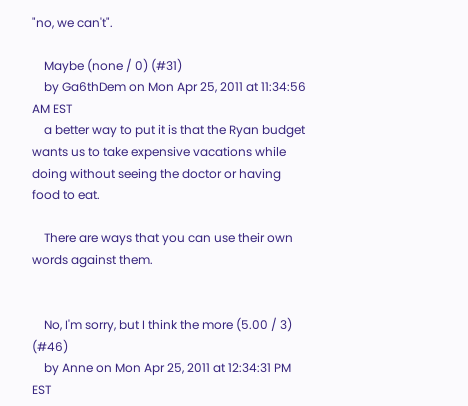"no, we can't".

    Maybe (none / 0) (#31)
    by Ga6thDem on Mon Apr 25, 2011 at 11:34:56 AM EST
    a better way to put it is that the Ryan budget wants us to take expensive vacations while doing without seeing the doctor or having food to eat.

    There are ways that you can use their own words against them.


    No, I'm sorry, but I think the more (5.00 / 3) (#46)
    by Anne on Mon Apr 25, 2011 at 12:34:31 PM EST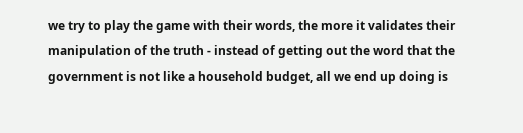we try to play the game with their words, the more it validates their manipulation of the truth - instead of getting out the word that the government is not like a household budget, all we end up doing is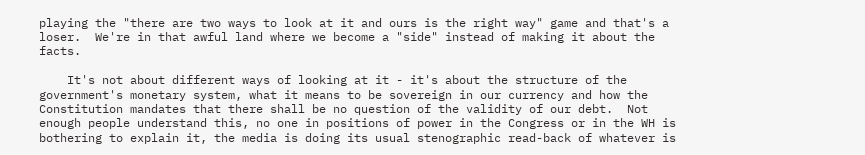playing the "there are two ways to look at it and ours is the right way" game and that's a loser.  We're in that awful land where we become a "side" instead of making it about the facts.

    It's not about different ways of looking at it - it's about the structure of the government's monetary system, what it means to be sovereign in our currency and how the Constitution mandates that there shall be no question of the validity of our debt.  Not enough people understand this, no one in positions of power in the Congress or in the WH is bothering to explain it, the media is doing its usual stenographic read-back of whatever is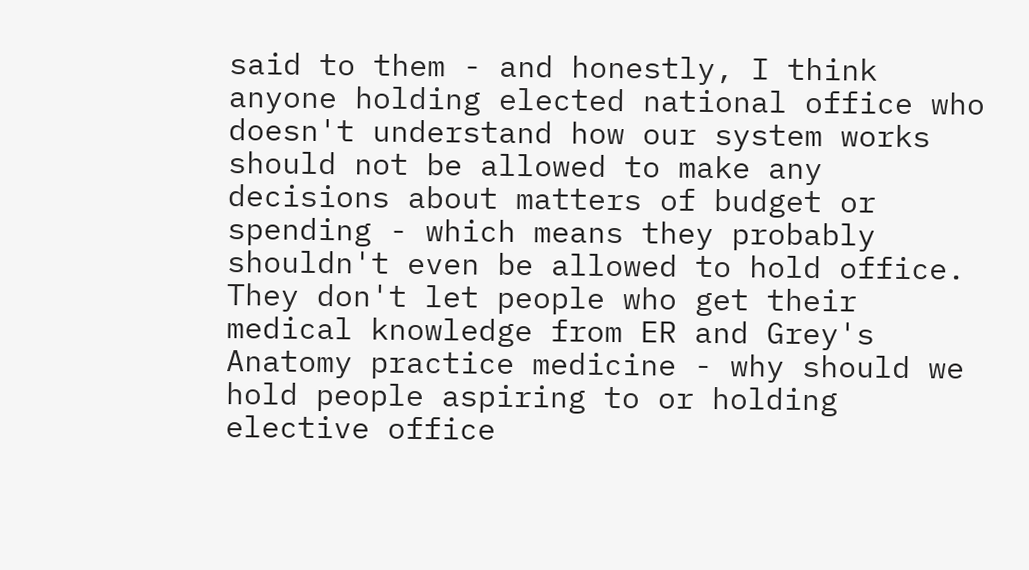said to them - and honestly, I think anyone holding elected national office who doesn't understand how our system works should not be allowed to make any decisions about matters of budget or spending - which means they probably shouldn't even be allowed to hold office.  They don't let people who get their medical knowledge from ER and Grey's Anatomy practice medicine - why should we hold people aspiring to or holding elective office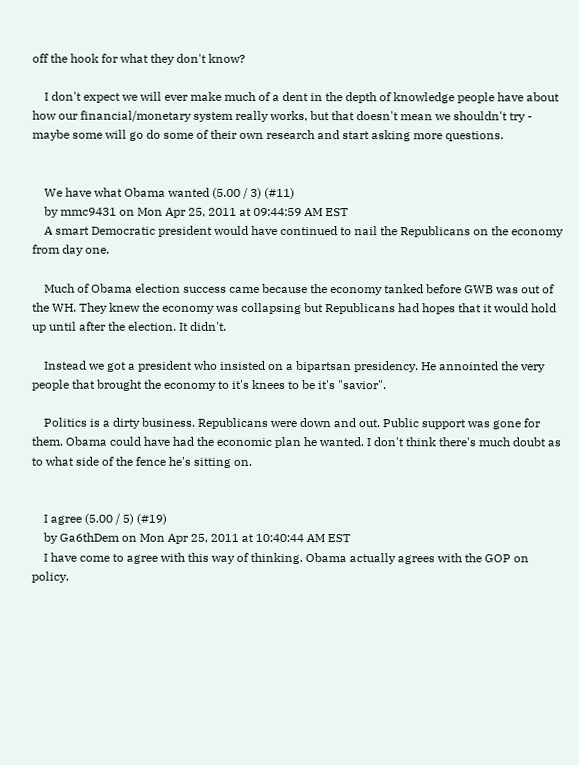off the hook for what they don't know?

    I don't expect we will ever make much of a dent in the depth of knowledge people have about how our financial/monetary system really works, but that doesn't mean we shouldn't try - maybe some will go do some of their own research and start asking more questions.


    We have what Obama wanted (5.00 / 3) (#11)
    by mmc9431 on Mon Apr 25, 2011 at 09:44:59 AM EST
    A smart Democratic president would have continued to nail the Republicans on the economy from day one.

    Much of Obama election success came because the economy tanked before GWB was out of the WH. They knew the economy was collapsing but Republicans had hopes that it would hold up until after the election. It didn't.

    Instead we got a president who insisted on a bipartsan presidency. He annointed the very people that brought the economy to it's knees to be it's "savior".

    Politics is a dirty business. Republicans were down and out. Public support was gone for them. Obama could have had the economic plan he wanted. I don't think there's much doubt as to what side of the fence he's sitting on.


    I agree (5.00 / 5) (#19)
    by Ga6thDem on Mon Apr 25, 2011 at 10:40:44 AM EST
    I have come to agree with this way of thinking. Obama actually agrees with the GOP on policy.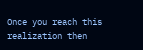Once you reach this realization then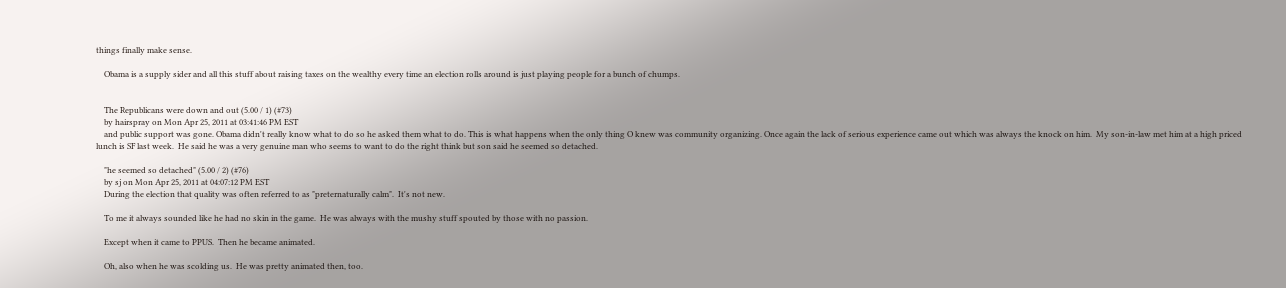things finally make sense.

    Obama is a supply sider and all this stuff about raising taxes on the wealthy every time an election rolls around is just playing people for a bunch of chumps.


    The Republicans were down and out (5.00 / 1) (#73)
    by hairspray on Mon Apr 25, 2011 at 03:41:46 PM EST
    and public support was gone. Obama didn't really know what to do so he asked them what to do. This is what happens when the only thing O knew was community organizing. Once again the lack of serious experience came out which was always the knock on him.  My son-in-law met him at a high priced lunch is SF last week.  He said he was a very genuine man who seems to want to do the right think but son said he seemed so detached.

    "he seemed so detached" (5.00 / 2) (#76)
    by sj on Mon Apr 25, 2011 at 04:07:12 PM EST
    During the election that quality was often referred to as "preternaturally calm".  It's not new.

    To me it always sounded like he had no skin in the game.  He was always with the mushy stuff spouted by those with no passion.

    Except when it came to PPUS.  Then he became animated.

    Oh, also when he was scolding us.  He was pretty animated then, too.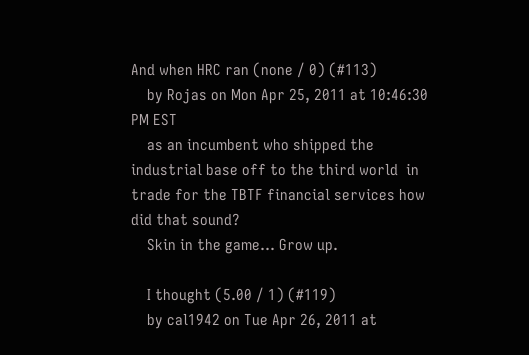And when HRC ran (none / 0) (#113)
    by Rojas on Mon Apr 25, 2011 at 10:46:30 PM EST
    as an incumbent who shipped the industrial base off to the third world  in trade for the TBTF financial services how did that sound?
    Skin in the game... Grow up.

    I thought (5.00 / 1) (#119)
    by cal1942 on Tue Apr 26, 2011 at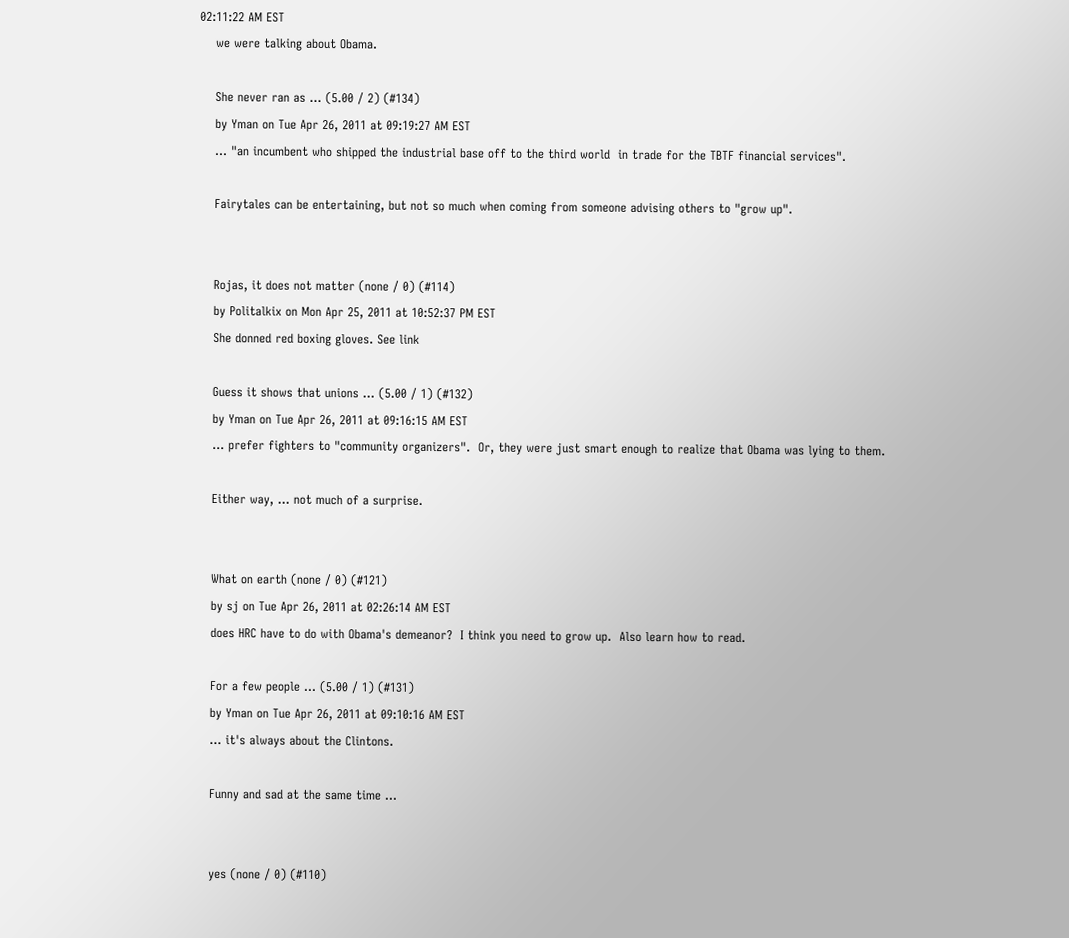02:11:22 AM EST
    we were talking about Obama.

    She never ran as ... (5.00 / 2) (#134)
    by Yman on Tue Apr 26, 2011 at 09:19:27 AM EST
    ... "an incumbent who shipped the industrial base off to the third world  in trade for the TBTF financial services".

    Fairytales can be entertaining, but not so much when coming from someone advising others to "grow up".


    Rojas, it does not matter (none / 0) (#114)
    by Politalkix on Mon Apr 25, 2011 at 10:52:37 PM EST
    She donned red boxing gloves. See link

    Guess it shows that unions ... (5.00 / 1) (#132)
    by Yman on Tue Apr 26, 2011 at 09:16:15 AM EST
    ... prefer fighters to "community organizers".  Or, they were just smart enough to realize that Obama was lying to them.

    Either way, ... not much of a surprise.


    What on earth (none / 0) (#121)
    by sj on Tue Apr 26, 2011 at 02:26:14 AM EST
    does HRC have to do with Obama's demeanor?  I think you need to grow up.  Also learn how to read.

    For a few people ... (5.00 / 1) (#131)
    by Yman on Tue Apr 26, 2011 at 09:10:16 AM EST
    ... it's always about the Clintons.

    Funny and sad at the same time ...


    yes (none / 0) (#110)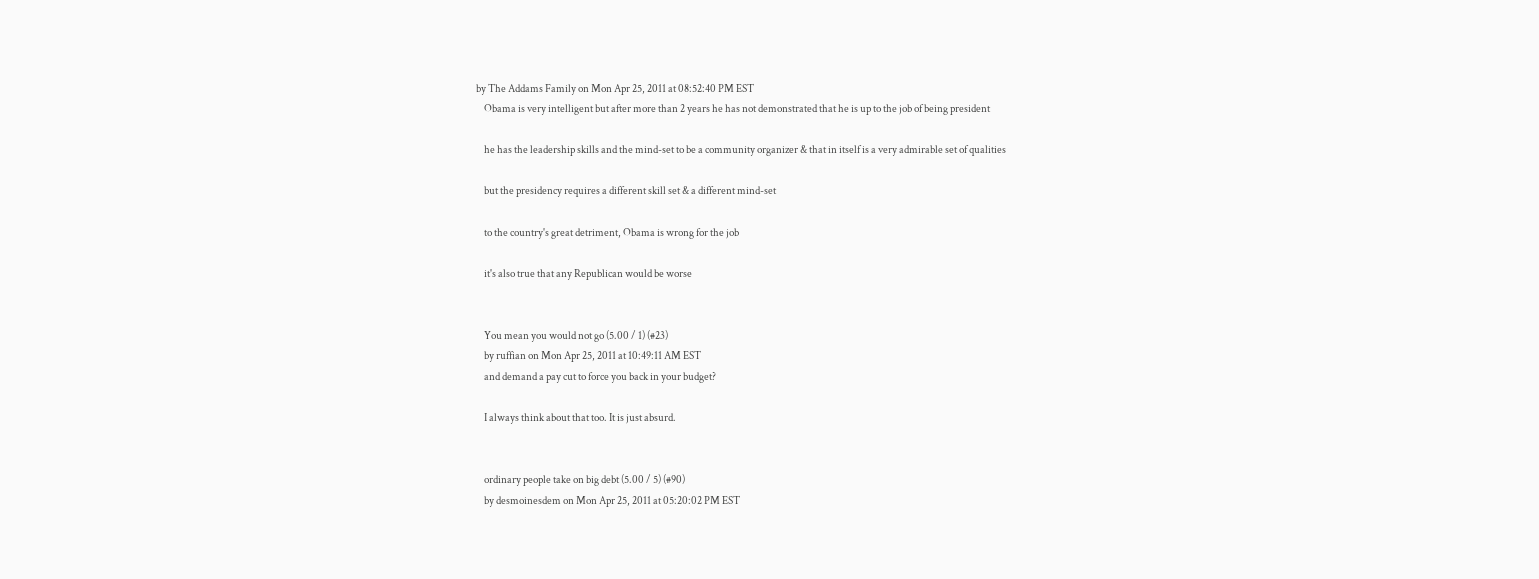by The Addams Family on Mon Apr 25, 2011 at 08:52:40 PM EST
    Obama is very intelligent but after more than 2 years he has not demonstrated that he is up to the job of being president

    he has the leadership skills and the mind-set to be a community organizer & that in itself is a very admirable set of qualities

    but the presidency requires a different skill set & a different mind-set

    to the country's great detriment, Obama is wrong for the job

    it's also true that any Republican would be worse


    You mean you would not go (5.00 / 1) (#23)
    by ruffian on Mon Apr 25, 2011 at 10:49:11 AM EST
    and demand a pay cut to force you back in your budget?

    I always think about that too. It is just absurd.


    ordinary people take on big debt (5.00 / 5) (#90)
    by desmoinesdem on Mon Apr 25, 2011 at 05:20:02 PM EST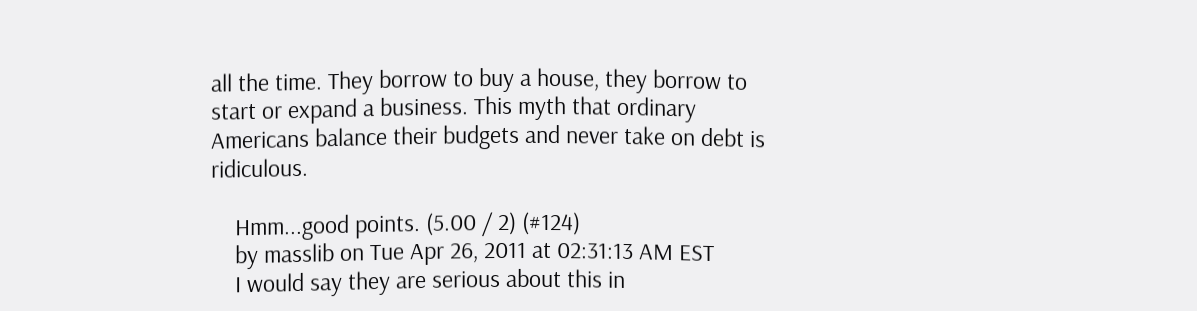all the time. They borrow to buy a house, they borrow to start or expand a business. This myth that ordinary Americans balance their budgets and never take on debt is ridiculous.

    Hmm...good points. (5.00 / 2) (#124)
    by masslib on Tue Apr 26, 2011 at 02:31:13 AM EST
    I would say they are serious about this in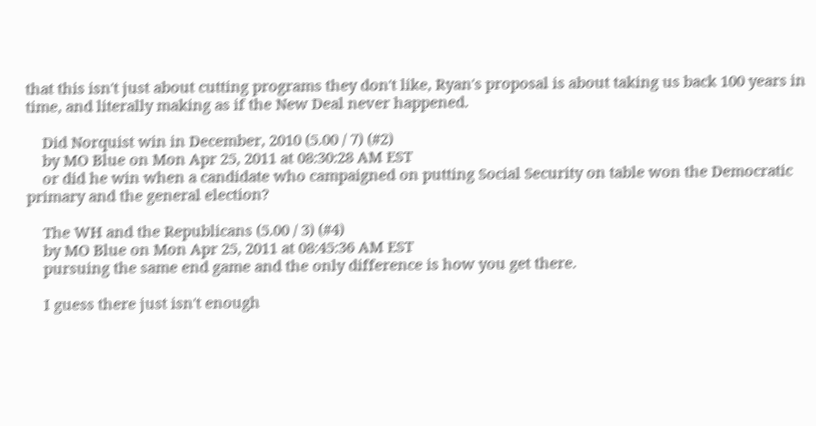that this isn't just about cutting programs they don't like, Ryan's proposal is about taking us back 100 years in time, and literally making as if the New Deal never happened.

    Did Norquist win in December, 2010 (5.00 / 7) (#2)
    by MO Blue on Mon Apr 25, 2011 at 08:30:28 AM EST
    or did he win when a candidate who campaigned on putting Social Security on table won the Democratic primary and the general election?

    The WH and the Republicans (5.00 / 3) (#4)
    by MO Blue on Mon Apr 25, 2011 at 08:45:36 AM EST
    pursuing the same end game and the only difference is how you get there.

    I guess there just isn't enough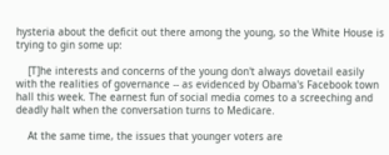hysteria about the deficit out there among the young, so the White House is trying to gin some up:

    [T]he interests and concerns of the young don't always dovetail easily with the realities of governance -- as evidenced by Obama's Facebook town hall this week. The earnest fun of social media comes to a screeching and deadly halt when the conversation turns to Medicare.

    At the same time, the issues that younger voters are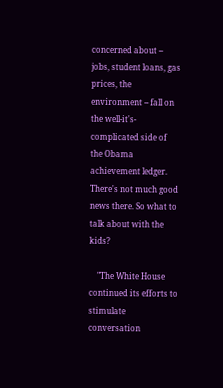concerned about -- jobs, student loans, gas prices, the environment -- fall on the well-it's-complicated side of the Obama achievement ledger. There's not much good news there. So what to talk about with the kids?

    "The White House continued its efforts to stimulate conversation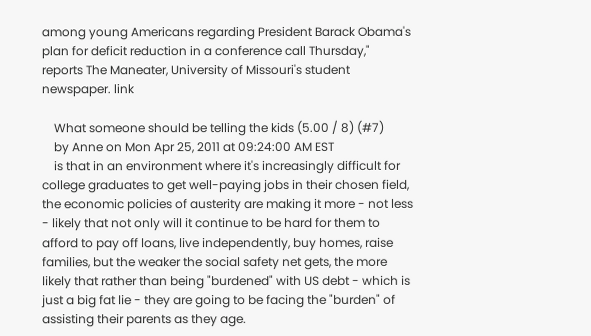among young Americans regarding President Barack Obama's plan for deficit reduction in a conference call Thursday," reports The Maneater, University of Missouri's student newspaper. link

    What someone should be telling the kids (5.00 / 8) (#7)
    by Anne on Mon Apr 25, 2011 at 09:24:00 AM EST
    is that in an environment where it's increasingly difficult for college graduates to get well-paying jobs in their chosen field, the economic policies of austerity are making it more - not less - likely that not only will it continue to be hard for them to afford to pay off loans, live independently, buy homes, raise families, but the weaker the social safety net gets, the more likely that rather than being "burdened" with US debt - which is just a big fat lie - they are going to be facing the "burden" of assisting their parents as they age.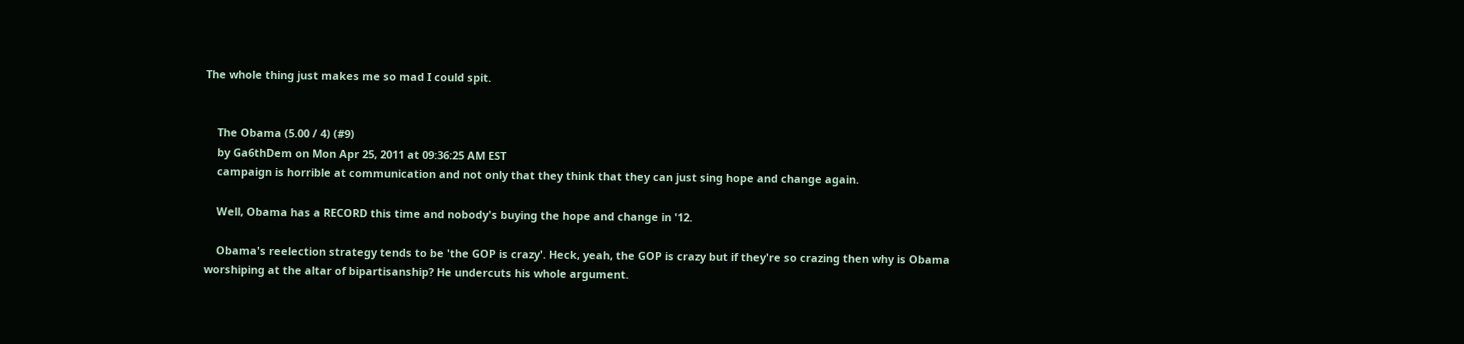The whole thing just makes me so mad I could spit.


    The Obama (5.00 / 4) (#9)
    by Ga6thDem on Mon Apr 25, 2011 at 09:36:25 AM EST
    campaign is horrible at communication and not only that they think that they can just sing hope and change again.

    Well, Obama has a RECORD this time and nobody's buying the hope and change in '12.

    Obama's reelection strategy tends to be 'the GOP is crazy'. Heck, yeah, the GOP is crazy but if they're so crazing then why is Obama worshiping at the altar of bipartisanship? He undercuts his whole argument.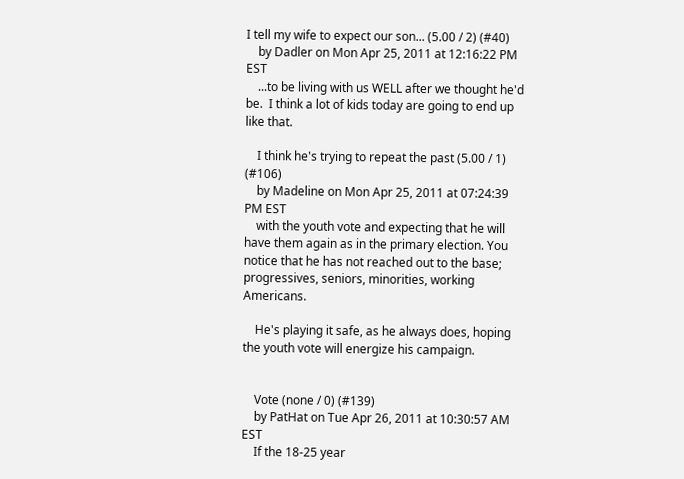I tell my wife to expect our son... (5.00 / 2) (#40)
    by Dadler on Mon Apr 25, 2011 at 12:16:22 PM EST
    ...to be living with us WELL after we thought he'd be.  I think a lot of kids today are going to end up like that.

    I think he's trying to repeat the past (5.00 / 1) (#106)
    by Madeline on Mon Apr 25, 2011 at 07:24:39 PM EST
    with the youth vote and expecting that he will have them again as in the primary election. You notice that he has not reached out to the base; progressives, seniors, minorities, working Americans.

    He's playing it safe, as he always does, hoping the youth vote will energize his campaign.


    Vote (none / 0) (#139)
    by PatHat on Tue Apr 26, 2011 at 10:30:57 AM EST
    If the 18-25 year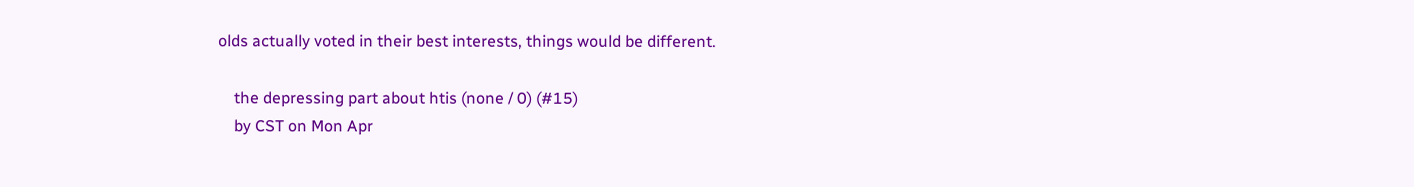olds actually voted in their best interests, things would be different.

    the depressing part about htis (none / 0) (#15)
    by CST on Mon Apr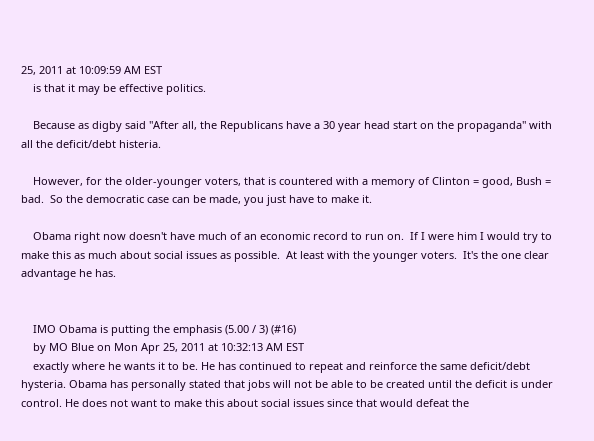25, 2011 at 10:09:59 AM EST
    is that it may be effective politics.

    Because as digby said "After all, the Republicans have a 30 year head start on the propaganda" with all the deficit/debt histeria.

    However, for the older-younger voters, that is countered with a memory of Clinton = good, Bush = bad.  So the democratic case can be made, you just have to make it.

    Obama right now doesn't have much of an economic record to run on.  If I were him I would try to make this as much about social issues as possible.  At least with the younger voters.  It's the one clear advantage he has.


    IMO Obama is putting the emphasis (5.00 / 3) (#16)
    by MO Blue on Mon Apr 25, 2011 at 10:32:13 AM EST
    exactly where he wants it to be. He has continued to repeat and reinforce the same deficit/debt hysteria. Obama has personally stated that jobs will not be able to be created until the deficit is under control. He does not want to make this about social issues since that would defeat the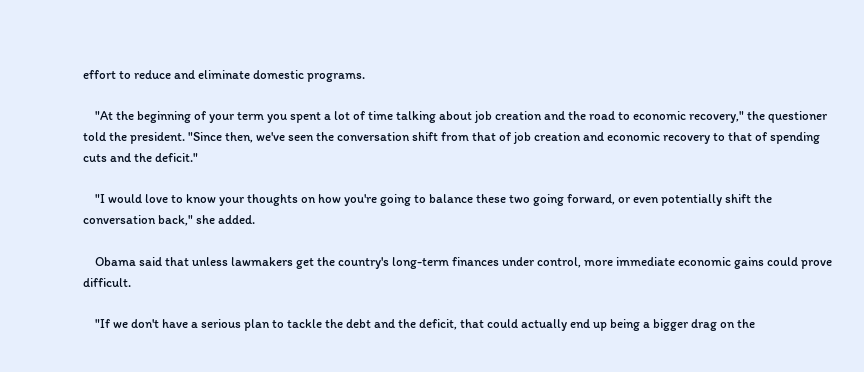effort to reduce and eliminate domestic programs.

    "At the beginning of your term you spent a lot of time talking about job creation and the road to economic recovery," the questioner told the president. "Since then, we've seen the conversation shift from that of job creation and economic recovery to that of spending cuts and the deficit."

    "I would love to know your thoughts on how you're going to balance these two going forward, or even potentially shift the conversation back," she added.

    Obama said that unless lawmakers get the country's long-term finances under control, more immediate economic gains could prove difficult.

    "If we don't have a serious plan to tackle the debt and the deficit, that could actually end up being a bigger drag on the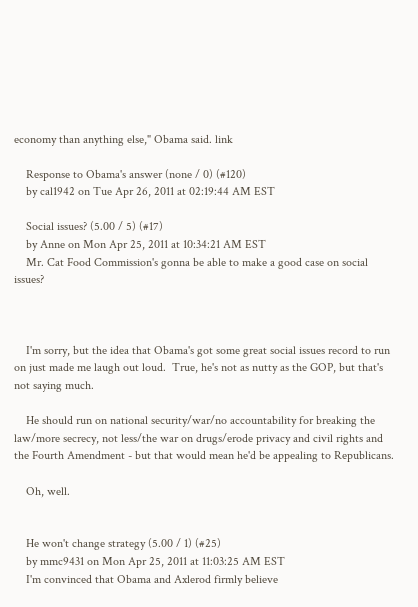economy than anything else," Obama said. link

    Response to Obama's answer (none / 0) (#120)
    by cal1942 on Tue Apr 26, 2011 at 02:19:44 AM EST

    Social issues? (5.00 / 5) (#17)
    by Anne on Mon Apr 25, 2011 at 10:34:21 AM EST
    Mr. Cat Food Commission's gonna be able to make a good case on social issues?



    I'm sorry, but the idea that Obama's got some great social issues record to run on just made me laugh out loud.  True, he's not as nutty as the GOP, but that's not saying much.

    He should run on national security/war/no accountability for breaking the law/more secrecy, not less/the war on drugs/erode privacy and civil rights and the Fourth Amendment - but that would mean he'd be appealing to Republicans.

    Oh, well.


    He won't change strategy (5.00 / 1) (#25)
    by mmc9431 on Mon Apr 25, 2011 at 11:03:25 AM EST
    I'm convinced that Obama and Axlerod firmly believe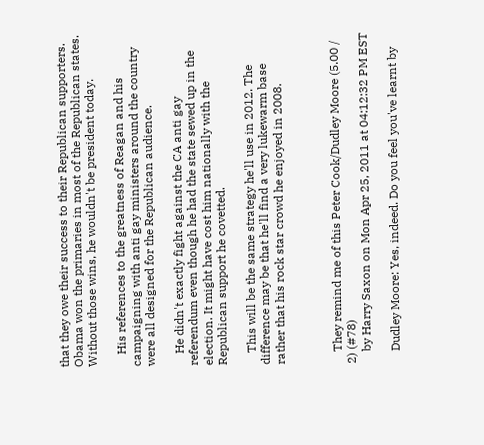that they owe their success to their Republican supporters. Obama won the primaries in most of the Republican states. Without those wins, he wouldn't be president today.

    His references to the greatness of Reagan and his campaigning with anti gay ministers around the country were all designed for the Republican audience.

    He didn't exactly fight against the CA anti gay referendum even though he had the state sewed up in the election. It might have cost him nationally with the Republican support he covetted.

    This will be the same strategy he'll use in 2012. The difference may be that he'll find a very lukewarm base rather that his rock star crowd he enjoyed in 2008.



    They remind me of this Peter Cook/Dudley Moore (5.00 / 2) (#78)
    by Harry Saxon on Mon Apr 25, 2011 at 04:12:32 PM EST

    Dudley Moore: Yes, indeed. Do you feel you've learnt by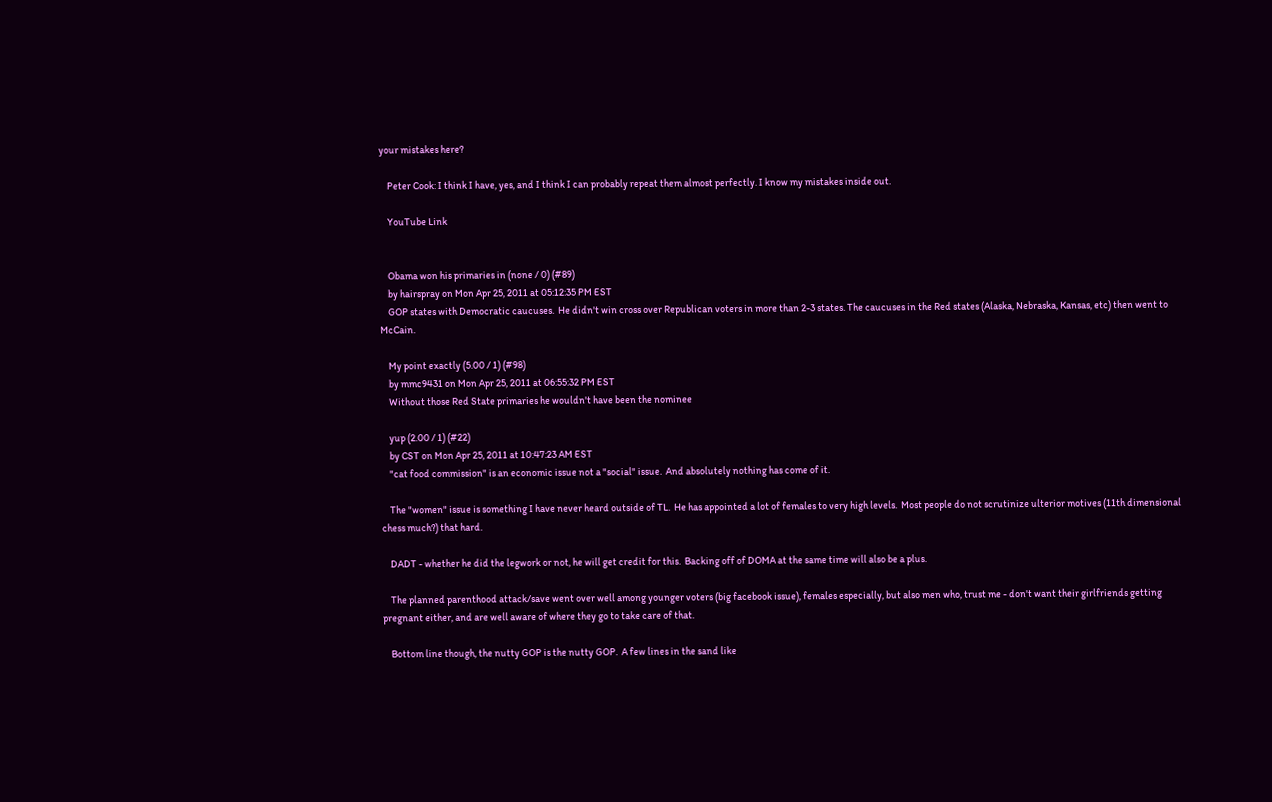your mistakes here?

    Peter Cook: I think I have, yes, and I think I can probably repeat them almost perfectly. I know my mistakes inside out.

    YouTube Link


    Obama won his primaries in (none / 0) (#89)
    by hairspray on Mon Apr 25, 2011 at 05:12:35 PM EST
    GOP states with Democratic caucuses.  He didn't win cross over Republican voters in more than 2-3 states. The caucuses in the Red states (Alaska, Nebraska, Kansas, etc) then went to McCain.

    My point exactly (5.00 / 1) (#98)
    by mmc9431 on Mon Apr 25, 2011 at 06:55:32 PM EST
    Without those Red State primaries he wouldn't have been the nominee

    yup (2.00 / 1) (#22)
    by CST on Mon Apr 25, 2011 at 10:47:23 AM EST
    "cat food commission" is an economic issue not a "social" issue.  And absolutely nothing has come of it.

    The "women" issue is something I have never heard outside of TL.  He has appointed a lot of females to very high levels.  Most people do not scrutinize ulterior motives (11th dimensional chess much?) that hard.

    DADT - whether he did the legwork or not, he will get credit for this.  Backing off of DOMA at the same time will also be a plus.

    The planned parenthood attack/save went over well among younger voters (big facebook issue), females especially, but also men who, trust me - don't want their girlfriends getting pregnant either, and are well aware of where they go to take care of that.

    Bottom line though, the nutty GOP is the nutty GOP.  A few lines in the sand like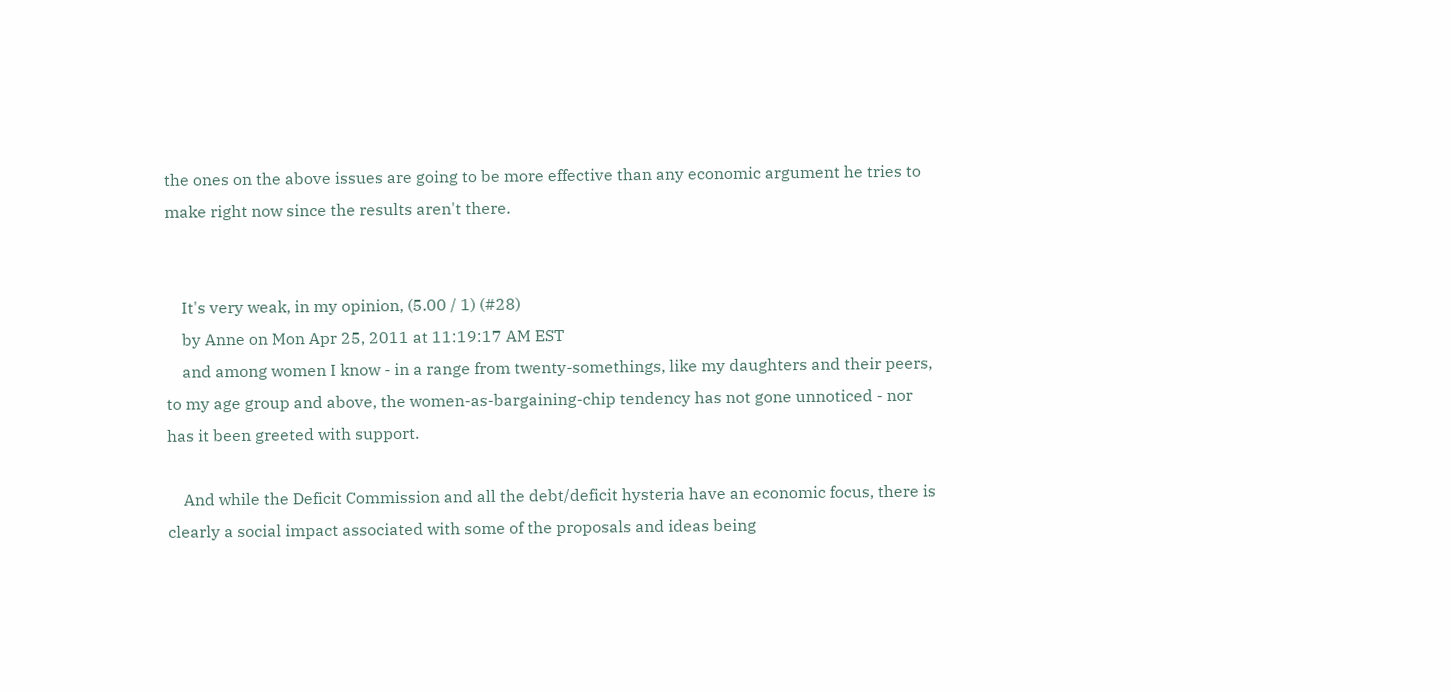the ones on the above issues are going to be more effective than any economic argument he tries to make right now since the results aren't there.


    It's very weak, in my opinion, (5.00 / 1) (#28)
    by Anne on Mon Apr 25, 2011 at 11:19:17 AM EST
    and among women I know - in a range from twenty-somethings, like my daughters and their peers, to my age group and above, the women-as-bargaining-chip tendency has not gone unnoticed - nor has it been greeted with support.

    And while the Deficit Commission and all the debt/deficit hysteria have an economic focus, there is clearly a social impact associated with some of the proposals and ideas being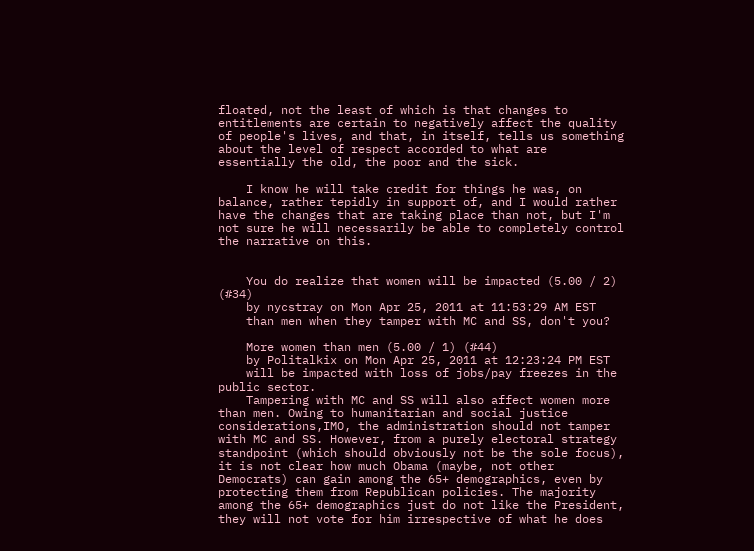floated, not the least of which is that changes to entitlements are certain to negatively affect the quality of people's lives, and that, in itself, tells us something about the level of respect accorded to what are essentially the old, the poor and the sick.

    I know he will take credit for things he was, on balance, rather tepidly in support of, and I would rather have the changes that are taking place than not, but I'm not sure he will necessarily be able to completely control the narrative on this.


    You do realize that women will be impacted (5.00 / 2) (#34)
    by nycstray on Mon Apr 25, 2011 at 11:53:29 AM EST
    than men when they tamper with MC and SS, don't you?

    More women than men (5.00 / 1) (#44)
    by Politalkix on Mon Apr 25, 2011 at 12:23:24 PM EST
    will be impacted with loss of jobs/pay freezes in the public sector.
    Tampering with MC and SS will also affect women more than men. Owing to humanitarian and social justice considerations,IMO, the administration should not tamper with MC and SS. However, from a purely electoral strategy standpoint (which should obviously not be the sole focus), it is not clear how much Obama (maybe, not other Democrats) can gain among the 65+ demographics, even by protecting them from Republican policies. The majority among the 65+ demographics just do not like the President, they will not vote for him irrespective of what he does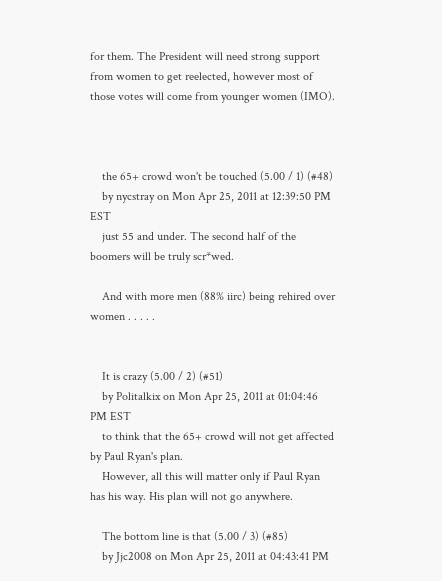for them. The President will need strong support from women to get reelected, however most of those votes will come from younger women (IMO).



    the 65+ crowd won't be touched (5.00 / 1) (#48)
    by nycstray on Mon Apr 25, 2011 at 12:39:50 PM EST
    just 55 and under. The second half of the boomers will be truly scr*wed.

    And with more men (88% iirc) being rehired over women . . . . .


    It is crazy (5.00 / 2) (#51)
    by Politalkix on Mon Apr 25, 2011 at 01:04:46 PM EST
    to think that the 65+ crowd will not get affected by Paul Ryan's plan.
    However, all this will matter only if Paul Ryan has his way. His plan will not go anywhere.

    The bottom line is that (5.00 / 3) (#85)
    by Jjc2008 on Mon Apr 25, 2011 at 04:43:41 PM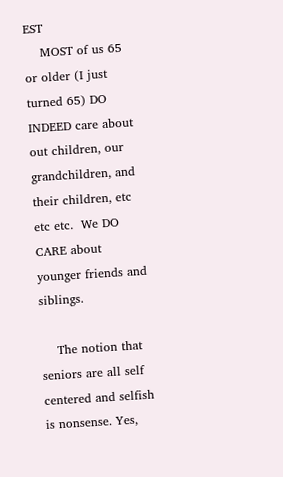EST
    MOST of us 65 or older (I just turned 65) DO INDEED care about out children, our grandchildren, and their children, etc etc etc.  We DO CARE about younger friends and siblings.

    The notion that seniors are all self centered and selfish is nonsense. Yes,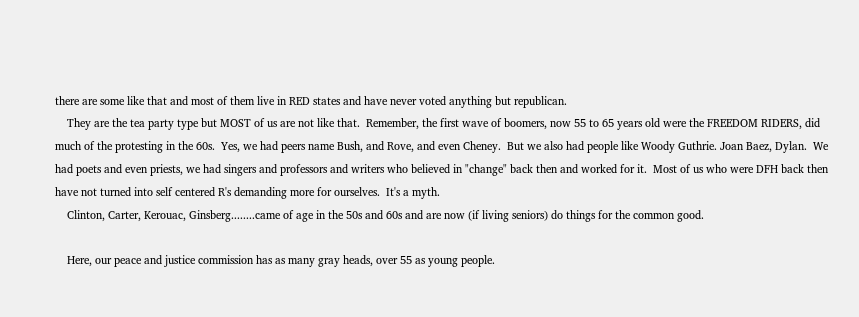there are some like that and most of them live in RED states and have never voted anything but republican.
    They are the tea party type but MOST of us are not like that.  Remember, the first wave of boomers, now 55 to 65 years old were the FREEDOM RIDERS, did much of the protesting in the 60s.  Yes, we had peers name Bush, and Rove, and even Cheney.  But we also had people like Woody Guthrie. Joan Baez, Dylan.  We had poets and even priests, we had singers and professors and writers who believed in "change" back then and worked for it.  Most of us who were DFH back then have not turned into self centered R's demanding more for ourselves.  It's a myth.
    Clinton, Carter, Kerouac, Ginsberg........came of age in the 50s and 60s and are now (if living seniors) do things for the common good.

    Here, our peace and justice commission has as many gray heads, over 55 as young people.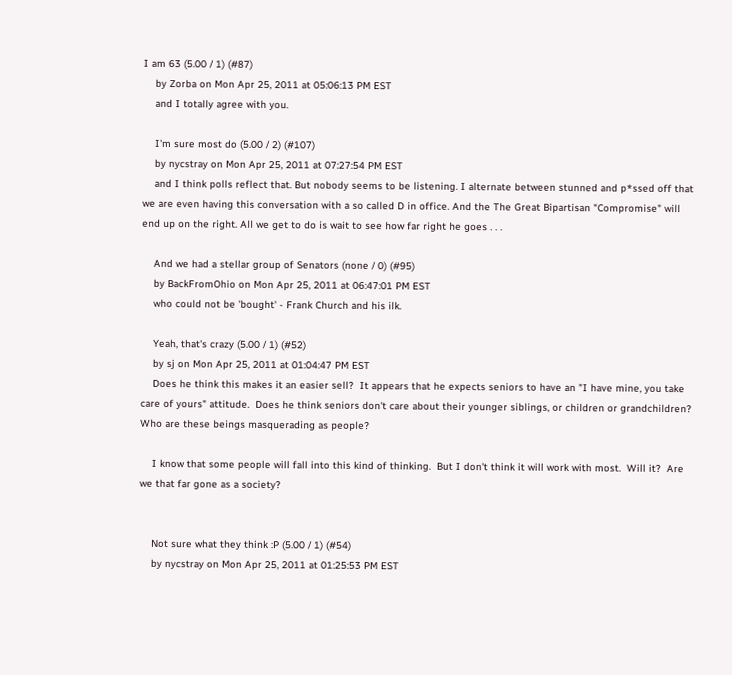I am 63 (5.00 / 1) (#87)
    by Zorba on Mon Apr 25, 2011 at 05:06:13 PM EST
    and I totally agree with you.

    I'm sure most do (5.00 / 2) (#107)
    by nycstray on Mon Apr 25, 2011 at 07:27:54 PM EST
    and I think polls reflect that. But nobody seems to be listening. I alternate between stunned and p*ssed off that we are even having this conversation with a so called D in office. And the The Great Bipartisan "Compromise" will end up on the right. All we get to do is wait to see how far right he goes . . .

    And we had a stellar group of Senators (none / 0) (#95)
    by BackFromOhio on Mon Apr 25, 2011 at 06:47:01 PM EST
    who could not be 'bought' - Frank Church and his ilk.

    Yeah, that's crazy (5.00 / 1) (#52)
    by sj on Mon Apr 25, 2011 at 01:04:47 PM EST
    Does he think this makes it an easier sell?  It appears that he expects seniors to have an "I have mine, you take care of yours" attitude.  Does he think seniors don't care about their younger siblings, or children or grandchildren?  Who are these beings masquerading as people?

    I know that some people will fall into this kind of thinking.  But I don't think it will work with most.  Will it?  Are we that far gone as a society?


    Not sure what they think :P (5.00 / 1) (#54)
    by nycstray on Mon Apr 25, 2011 at 01:25:53 PM EST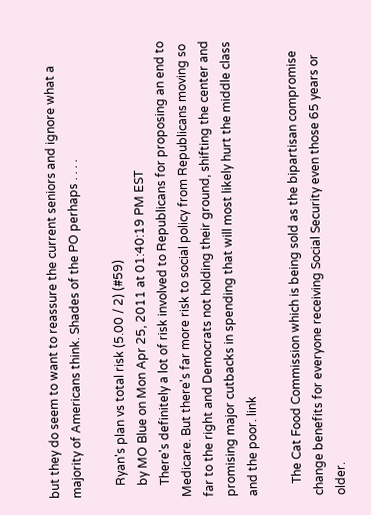but they do seem to want to reassure the current seniors and ignore what a majority of Americans think. Shades of the PO perhaps . . . .

    Ryan's plan vs total risk (5.00 / 2) (#59)
    by MO Blue on Mon Apr 25, 2011 at 01:40:19 PM EST
    There's definitely a lot of risk involved to Republicans for proposing an end to Medicare. But there's far more risk to social policy from Republicans moving so far to the right and Democrats not holding their ground, shifting the center and promising major cutbacks in spending that will most likely hurt the middle class and the poor. link

    The Cat Food Commission which is being sold as the bipartisan compromise change benefits for everyone receiving Social Security even those 65 years or older.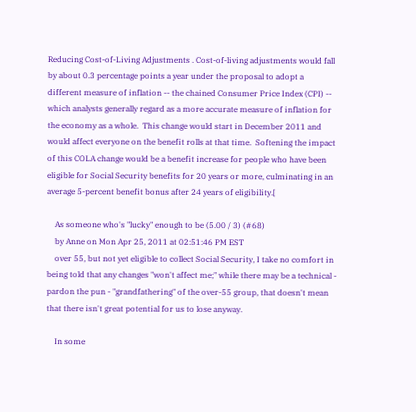Reducing Cost-of-Living Adjustments . Cost-of-living adjustments would fall by about 0.3 percentage points a year under the proposal to adopt a different measure of inflation -- the chained Consumer Price Index (CPI) -- which analysts generally regard as a more accurate measure of inflation for the economy as a whole.  This change would start in December 2011 and would affect everyone on the benefit rolls at that time.  Softening the impact of this COLA change would be a benefit increase for people who have been eligible for Social Security benefits for 20 years or more, culminating in an average 5-percent benefit bonus after 24 years of eligibility.[

    As someone who's "lucky" enough to be (5.00 / 3) (#68)
    by Anne on Mon Apr 25, 2011 at 02:51:46 PM EST
    over 55, but not yet eligible to collect Social Security, I take no comfort in being told that any changes "won't affect me;" while there may be a technical - pardon the pun - "grandfathering" of the over-55 group, that doesn't mean that there isn't great potential for us to lose anyway.

    In some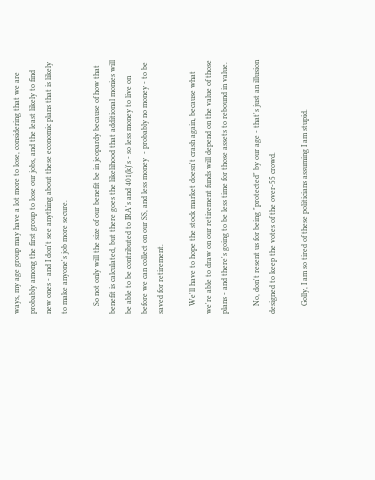ways, my age group may have a lot more to lose, considering that we are probably among the first group to lose our jobs, and the least likely to find new ones - and I don't see anything about these economic plans that is likely to make anyone's job more secure.

    So not only will the size of our benefit be in jeopardy because of how that benefit is calculated, but there goes the likelihood that additional monies will be able to be contributed to IRA's and 401(k)'s - so less money to live on before we can collect on our SS, and less money  - probably no money - to be saved for retirement.

    We'll have to hope the stock market doesn't crash again, because what we're able to draw on our retirement funds will depend on the value of those plans - and there's going to be less time for those assets to rebound in value.

    No, don't resent us for being "protected" by our age - that's just an illusion designed to keep the votes of the over-55 crowd.

    Golly, I am so tired of these politicians assuming I am stupid.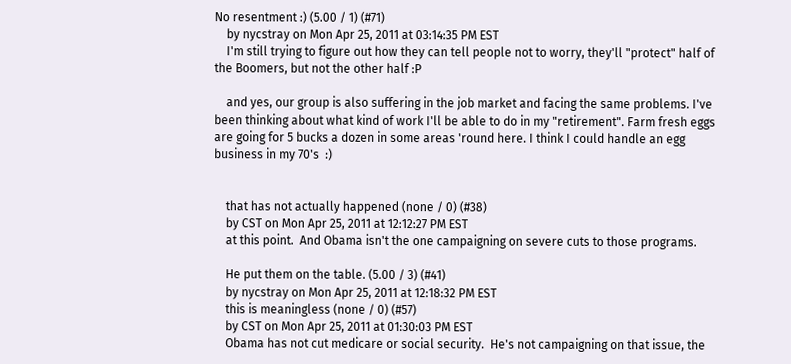No resentment :) (5.00 / 1) (#71)
    by nycstray on Mon Apr 25, 2011 at 03:14:35 PM EST
    I'm still trying to figure out how they can tell people not to worry, they'll "protect" half of the Boomers, but not the other half :P

    and yes, our group is also suffering in the job market and facing the same problems. I've been thinking about what kind of work I'll be able to do in my "retirement". Farm fresh eggs are going for 5 bucks a dozen in some areas 'round here. I think I could handle an egg business in my 70's  :)


    that has not actually happened (none / 0) (#38)
    by CST on Mon Apr 25, 2011 at 12:12:27 PM EST
    at this point.  And Obama isn't the one campaigning on severe cuts to those programs.

    He put them on the table. (5.00 / 3) (#41)
    by nycstray on Mon Apr 25, 2011 at 12:18:32 PM EST
    this is meaningless (none / 0) (#57)
    by CST on Mon Apr 25, 2011 at 01:30:03 PM EST
    Obama has not cut medicare or social security.  He's not campaigning on that issue, the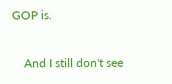GOP is.

    And I still don't see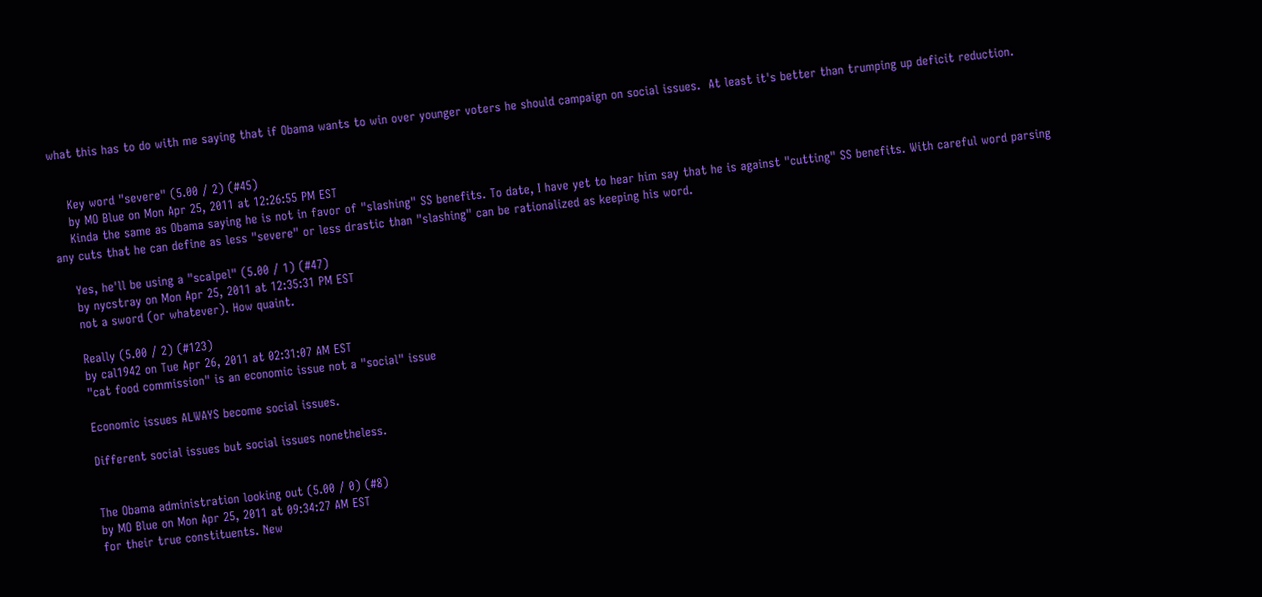what this has to do with me saying that if Obama wants to win over younger voters he should campaign on social issues.  At least it's better than trumping up deficit reduction.


    Key word "severe" (5.00 / 2) (#45)
    by MO Blue on Mon Apr 25, 2011 at 12:26:55 PM EST
    Kinda the same as Obama saying he is not in favor of "slashing" SS benefits. To date, I have yet to hear him say that he is against "cutting" SS benefits. With careful word parsing any cuts that he can define as less "severe" or less drastic than "slashing" can be rationalized as keeping his word.

    Yes, he'll be using a "scalpel" (5.00 / 1) (#47)
    by nycstray on Mon Apr 25, 2011 at 12:35:31 PM EST
    not a sword (or whatever). How quaint.

    Really (5.00 / 2) (#123)
    by cal1942 on Tue Apr 26, 2011 at 02:31:07 AM EST
    "cat food commission" is an economic issue not a "social" issue

    Economic issues ALWAYS become social issues.

    Different social issues but social issues nonetheless.


    The Obama administration looking out (5.00 / 0) (#8)
    by MO Blue on Mon Apr 25, 2011 at 09:34:27 AM EST
    for their true constituents. New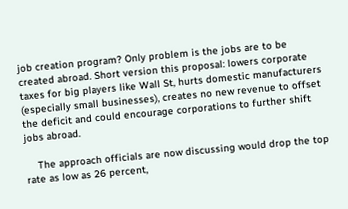job creation program? Only problem is the jobs are to be created abroad. Short version this proposal: lowers corporate taxes for big players like Wall St, hurts domestic manufacturers (especially small businesses), creates no new revenue to offset the deficit and could encourage corporations to further shift jobs abroad.

    The approach officials are now discussing would drop the top rate as low as 26 percent,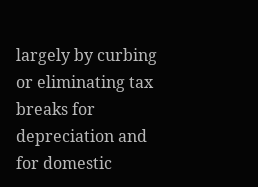largely by curbing or eliminating tax breaks for depreciation and for domestic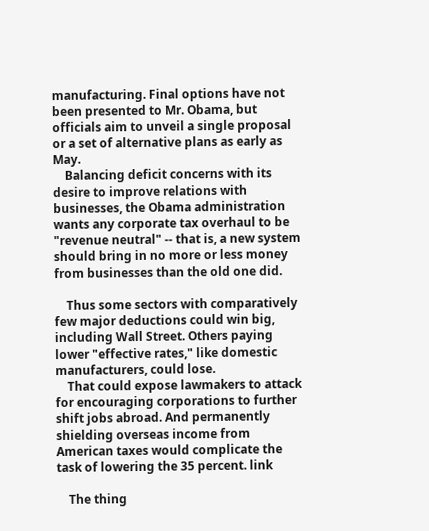manufacturing. Final options have not been presented to Mr. Obama, but officials aim to unveil a single proposal or a set of alternative plans as early as May.
    Balancing deficit concerns with its desire to improve relations with businesses, the Obama administration wants any corporate tax overhaul to be "revenue neutral" -- that is, a new system should bring in no more or less money from businesses than the old one did.

    Thus some sectors with comparatively few major deductions could win big, including Wall Street. Others paying lower "effective rates," like domestic manufacturers, could lose.
    That could expose lawmakers to attack for encouraging corporations to further shift jobs abroad. And permanently shielding overseas income from American taxes would complicate the task of lowering the 35 percent. link

    The thing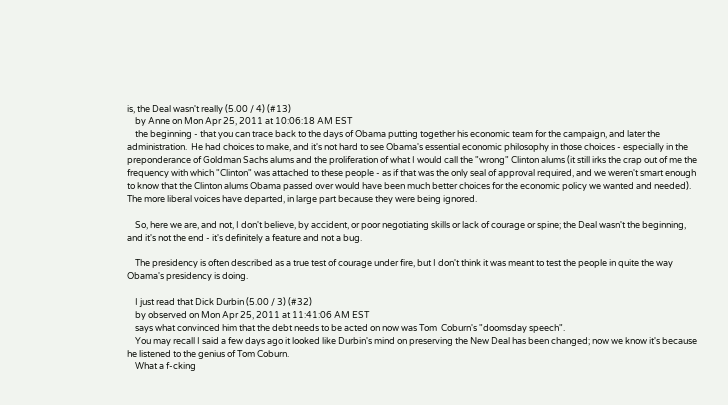is, the Deal wasn't really (5.00 / 4) (#13)
    by Anne on Mon Apr 25, 2011 at 10:06:18 AM EST
    the beginning - that you can trace back to the days of Obama putting together his economic team for the campaign, and later the administration.  He had choices to make, and it's not hard to see Obama's essential economic philosophy in those choices - especially in the preponderance of Goldman Sachs alums and the proliferation of what I would call the "wrong" Clinton alums (it still irks the crap out of me the frequency with which "Clinton" was attached to these people - as if that was the only seal of approval required, and we weren't smart enough to know that the Clinton alums Obama passed over would have been much better choices for the economic policy we wanted and needed).  The more liberal voices have departed, in large part because they were being ignored.

    So, here we are, and not, I don't believe, by accident, or poor negotiating skills or lack of courage or spine; the Deal wasn't the beginning, and it's not the end - it's definitely a feature and not a bug.

    The presidency is often described as a true test of courage under fire, but I don't think it was meant to test the people in quite the way Obama's presidency is doing.

    I just read that Dick Durbin (5.00 / 3) (#32)
    by observed on Mon Apr 25, 2011 at 11:41:06 AM EST
    says what convinced him that the debt needs to be acted on now was Tom  Coburn's "doomsday speech".
    You may recall I said a few days ago it looked like Durbin's mind on preserving the New Deal has been changed; now we know it's because he listened to the genius of Tom Coburn.
    What a f-cking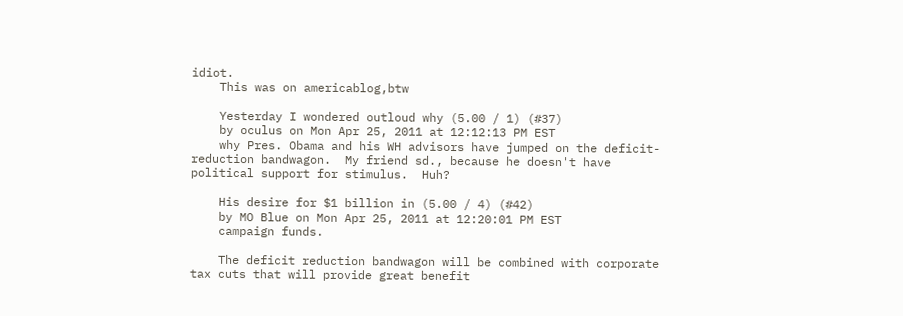idiot.
    This was on americablog,btw

    Yesterday I wondered outloud why (5.00 / 1) (#37)
    by oculus on Mon Apr 25, 2011 at 12:12:13 PM EST
    why Pres. Obama and his WH advisors have jumped on the deficit-reduction bandwagon.  My friend sd., because he doesn't have political support for stimulus.  Huh?

    His desire for $1 billion in (5.00 / 4) (#42)
    by MO Blue on Mon Apr 25, 2011 at 12:20:01 PM EST
    campaign funds.

    The deficit reduction bandwagon will be combined with corporate tax cuts that will provide great benefit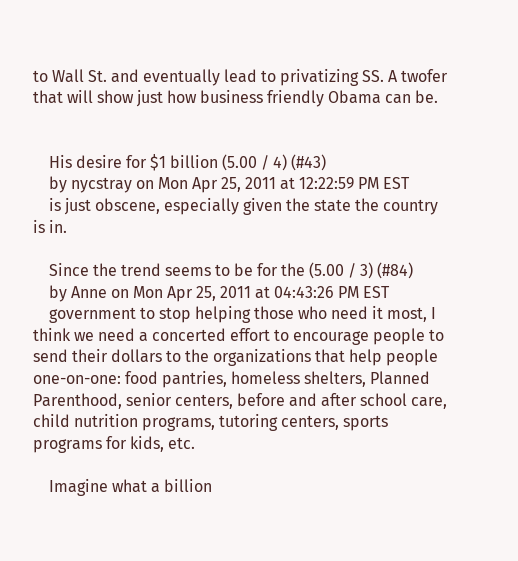to Wall St. and eventually lead to privatizing SS. A twofer that will show just how business friendly Obama can be.


    His desire for $1 billion (5.00 / 4) (#43)
    by nycstray on Mon Apr 25, 2011 at 12:22:59 PM EST
    is just obscene, especially given the state the country is in.

    Since the trend seems to be for the (5.00 / 3) (#84)
    by Anne on Mon Apr 25, 2011 at 04:43:26 PM EST
    government to stop helping those who need it most, I think we need a concerted effort to encourage people to send their dollars to the organizations that help people one-on-one: food pantries, homeless shelters, Planned Parenthood, senior centers, before and after school care, child nutrition programs, tutoring centers, sports programs for kids, etc.

    Imagine what a billion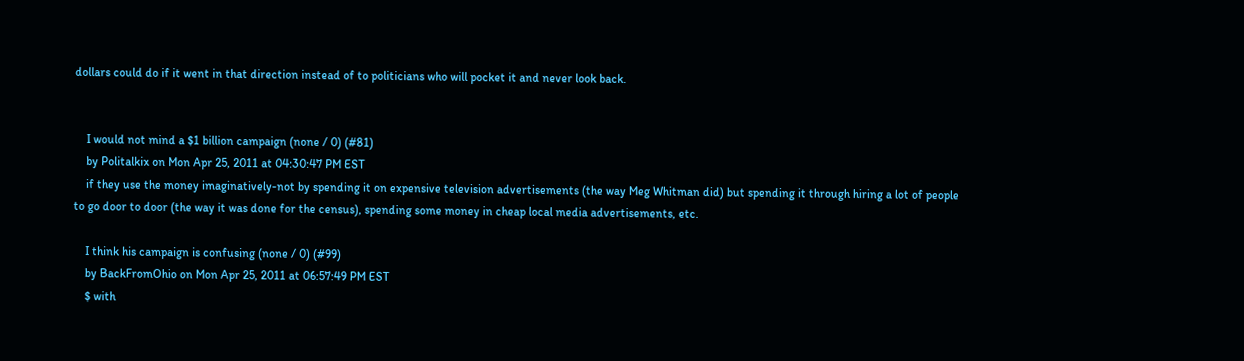dollars could do if it went in that direction instead of to politicians who will pocket it and never look back.


    I would not mind a $1 billion campaign (none / 0) (#81)
    by Politalkix on Mon Apr 25, 2011 at 04:30:47 PM EST
    if they use the money imaginatively-not by spending it on expensive television advertisements (the way Meg Whitman did) but spending it through hiring a lot of people to go door to door (the way it was done for the census), spending some money in cheap local media advertisements, etc.

    I think his campaign is confusing (none / 0) (#99)
    by BackFromOhio on Mon Apr 25, 2011 at 06:57:49 PM EST
    $ with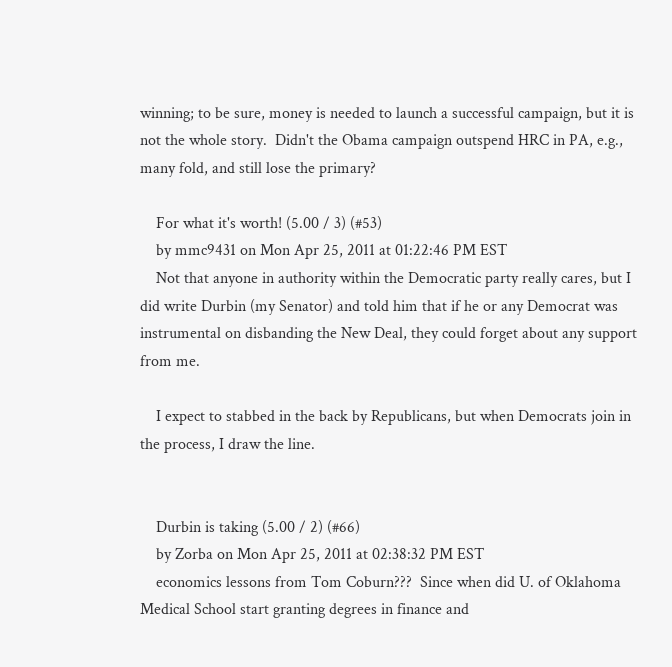winning; to be sure, money is needed to launch a successful campaign, but it is not the whole story.  Didn't the Obama campaign outspend HRC in PA, e.g., many fold, and still lose the primary?

    For what it's worth! (5.00 / 3) (#53)
    by mmc9431 on Mon Apr 25, 2011 at 01:22:46 PM EST
    Not that anyone in authority within the Democratic party really cares, but I did write Durbin (my Senator) and told him that if he or any Democrat was instrumental on disbanding the New Deal, they could forget about any support from me.

    I expect to stabbed in the back by Republicans, but when Democrats join in the process, I draw the line.


    Durbin is taking (5.00 / 2) (#66)
    by Zorba on Mon Apr 25, 2011 at 02:38:32 PM EST
    economics lessons from Tom Coburn???  Since when did U. of Oklahoma Medical School start granting degrees in finance and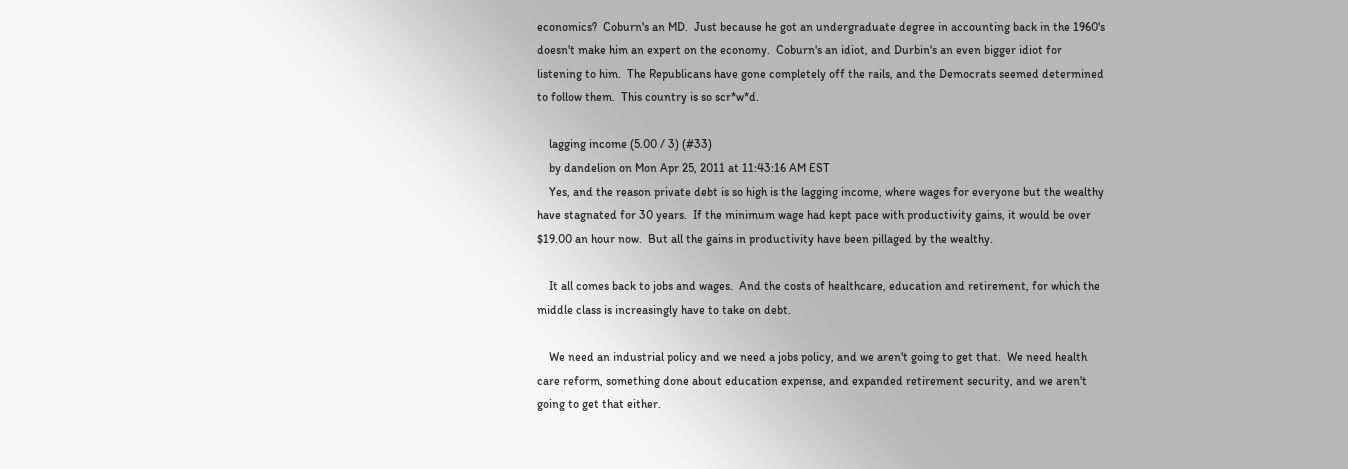economics?  Coburn's an MD.  Just because he got an undergraduate degree in accounting back in the 1960's doesn't make him an expert on the economy.  Coburn's an idiot, and Durbin's an even bigger idiot for listening to him.  The Republicans have gone completely off the rails, and the Democrats seemed determined to follow them.  This country is so scr*w*d.

    lagging income (5.00 / 3) (#33)
    by dandelion on Mon Apr 25, 2011 at 11:43:16 AM EST
    Yes, and the reason private debt is so high is the lagging income, where wages for everyone but the wealthy have stagnated for 30 years.  If the minimum wage had kept pace with productivity gains, it would be over $19.00 an hour now.  But all the gains in productivity have been pillaged by the wealthy.

    It all comes back to jobs and wages.  And the costs of healthcare, education and retirement, for which the middle class is increasingly have to take on debt.

    We need an industrial policy and we need a jobs policy, and we aren't going to get that.  We need health care reform, something done about education expense, and expanded retirement security, and we aren't going to get that either.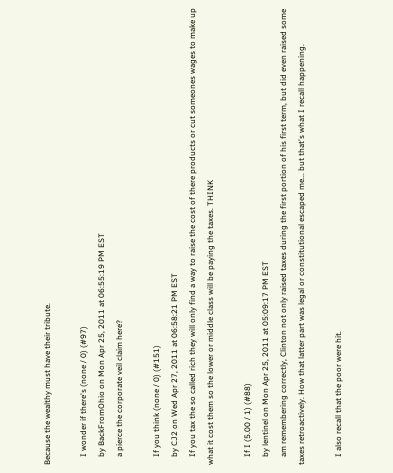Because the wealthy must have their tribute.

    I wonder if there's (none / 0) (#97)
    by BackFromOhio on Mon Apr 25, 2011 at 06:55:19 PM EST
    a pierce the corporate veil claim here?

    If you think (none / 0) (#151)
    by CJ2 on Wed Apr 27, 2011 at 06:58:21 PM EST
    If you tax the so called rich they will only find a way to raise the cost of there products or cut someones wages to make up what it cost them so the lower or middle class will be paying the taxes. THINK

    If I (5.00 / 1) (#88)
    by lentinel on Mon Apr 25, 2011 at 05:09:17 PM EST
    am remembering correctly, Clinton not only raised taxes during the first portion of his first term, but did even raised some taxes retroactively. How that latter part was legal or constitutional escaped me... but that's what I recall happening.

    I also recall that the poor were hit.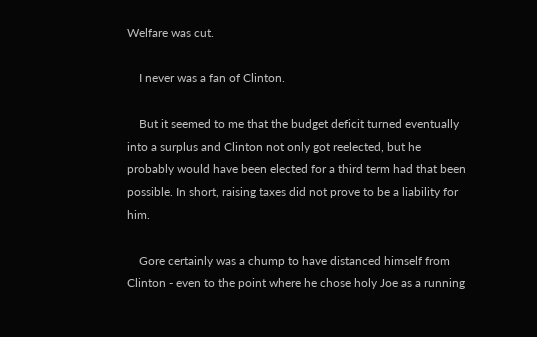Welfare was cut.

    I never was a fan of Clinton.

    But it seemed to me that the budget deficit turned eventually into a surplus and Clinton not only got reelected, but he probably would have been elected for a third term had that been possible. In short, raising taxes did not prove to be a liability for him.

    Gore certainly was a chump to have distanced himself from Clinton - even to the point where he chose holy Joe as a running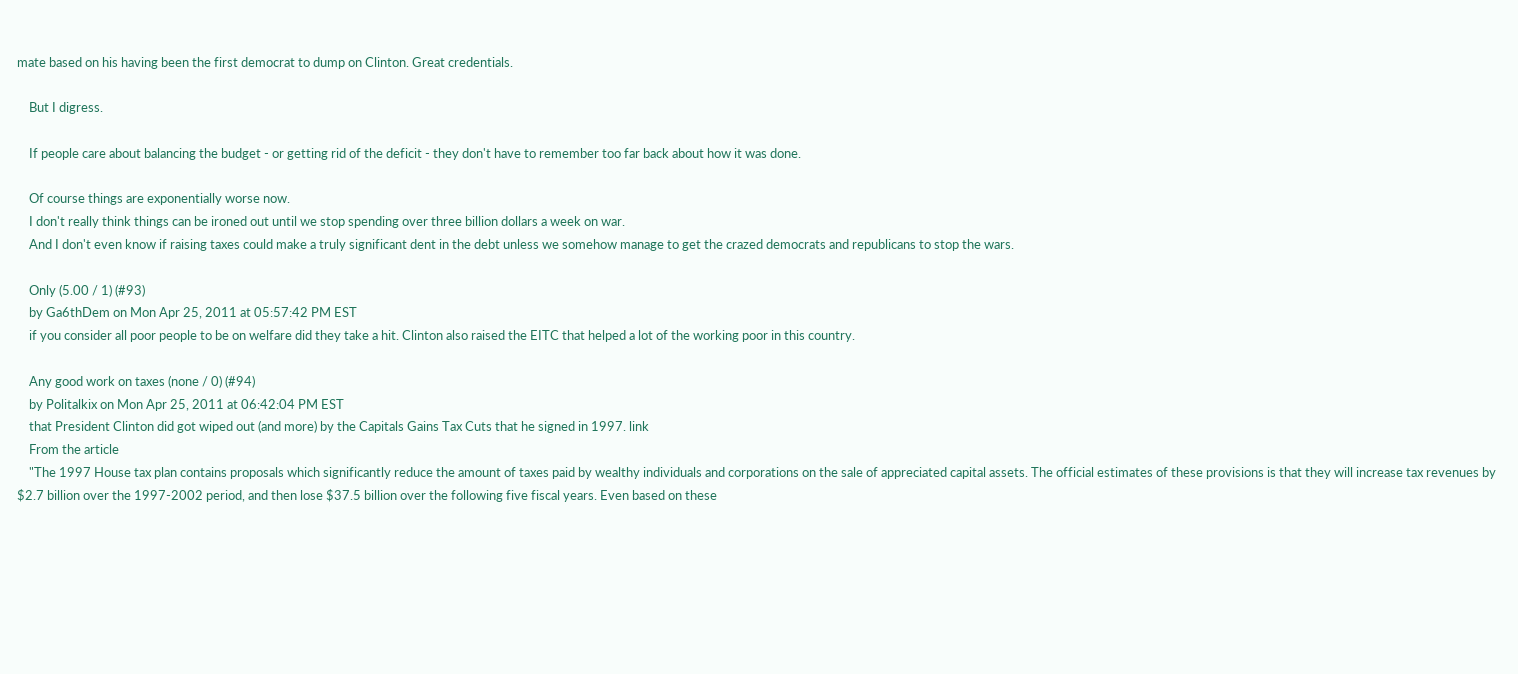mate based on his having been the first democrat to dump on Clinton. Great credentials.

    But I digress.

    If people care about balancing the budget - or getting rid of the deficit - they don't have to remember too far back about how it was done.

    Of course things are exponentially worse now.
    I don't really think things can be ironed out until we stop spending over three billion dollars a week on war.
    And I don't even know if raising taxes could make a truly significant dent in the debt unless we somehow manage to get the crazed democrats and republicans to stop the wars.

    Only (5.00 / 1) (#93)
    by Ga6thDem on Mon Apr 25, 2011 at 05:57:42 PM EST
    if you consider all poor people to be on welfare did they take a hit. Clinton also raised the EITC that helped a lot of the working poor in this country.

    Any good work on taxes (none / 0) (#94)
    by Politalkix on Mon Apr 25, 2011 at 06:42:04 PM EST
    that President Clinton did got wiped out (and more) by the Capitals Gains Tax Cuts that he signed in 1997. link
    From the article
    "The 1997 House tax plan contains proposals which significantly reduce the amount of taxes paid by wealthy individuals and corporations on the sale of appreciated capital assets. The official estimates of these provisions is that they will increase tax revenues by $2.7 billion over the 1997-2002 period, and then lose $37.5 billion over the following five fiscal years. Even based on these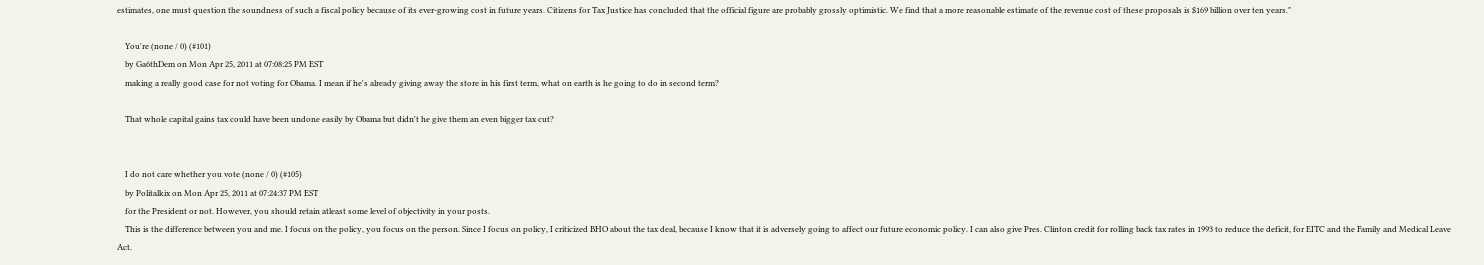estimates, one must question the soundness of such a fiscal policy because of its ever-growing cost in future years. Citizens for Tax Justice has concluded that the official figure are probably grossly optimistic. We find that a more reasonable estimate of the revenue cost of these proposals is $169 billion over ten years."

    You're (none / 0) (#101)
    by Ga6thDem on Mon Apr 25, 2011 at 07:08:25 PM EST
    making a really good case for not voting for Obama. I mean if he's already giving away the store in his first term, what on earth is he going to do in second term?

    That whole capital gains tax could have been undone easily by Obama but didn't he give them an even bigger tax cut?


    I do not care whether you vote (none / 0) (#105)
    by Politalkix on Mon Apr 25, 2011 at 07:24:37 PM EST
    for the President or not. However, you should retain atleast some level of objectivity in your posts.
    This is the difference between you and me. I focus on the policy, you focus on the person. Since I focus on policy, I criticized BHO about the tax deal, because I know that it is adversely going to affect our future economic policy. I can also give Pres. Clinton credit for rolling back tax rates in 1993 to reduce the deficit, for EITC and the Family and Medical Leave Act.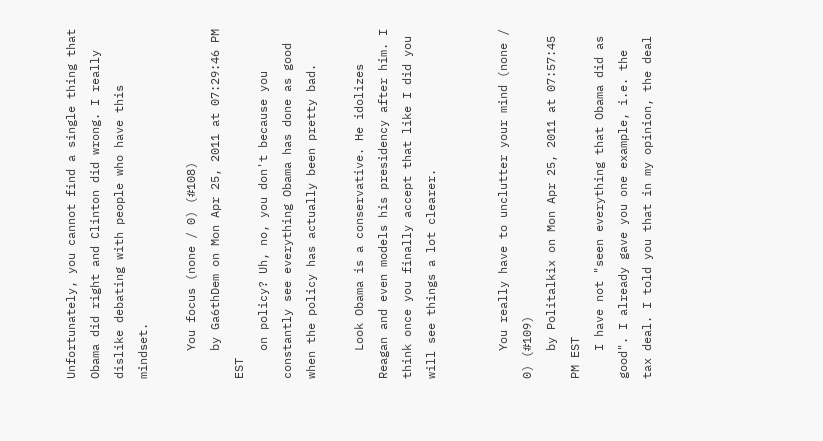Unfortunately, you cannot find a single thing that Obama did right and Clinton did wrong. I really dislike debating with people who have this mindset.

    You focus (none / 0) (#108)
    by Ga6thDem on Mon Apr 25, 2011 at 07:29:46 PM EST
    on policy? Uh, no, you don't because you constantly see everything Obama has done as good when the policy has actually been pretty bad.

    Look Obama is a conservative. He idolizes Reagan and even models his presidency after him. I think once you finally accept that like I did you will see things a lot clearer.


    You really have to unclutter your mind (none / 0) (#109)
    by Politalkix on Mon Apr 25, 2011 at 07:57:45 PM EST
    I have not "seen everything that Obama did as good". I already gave you one example, i.e. the tax deal. I told you that in my opinion, the deal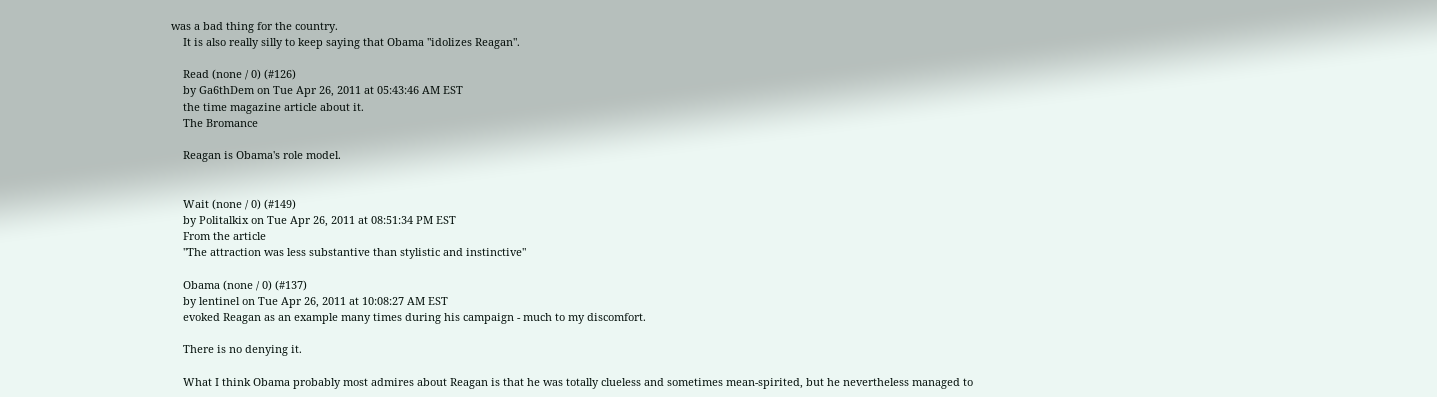was a bad thing for the country.
    It is also really silly to keep saying that Obama "idolizes Reagan".

    Read (none / 0) (#126)
    by Ga6thDem on Tue Apr 26, 2011 at 05:43:46 AM EST
    the time magazine article about it.
    The Bromance

    Reagan is Obama's role model.


    Wait (none / 0) (#149)
    by Politalkix on Tue Apr 26, 2011 at 08:51:34 PM EST
    From the article
    "The attraction was less substantive than stylistic and instinctive"

    Obama (none / 0) (#137)
    by lentinel on Tue Apr 26, 2011 at 10:08:27 AM EST
    evoked Reagan as an example many times during his campaign - much to my discomfort.

    There is no denying it.

    What I think Obama probably most admires about Reagan is that he was totally clueless and sometimes mean-spirited, but he nevertheless managed to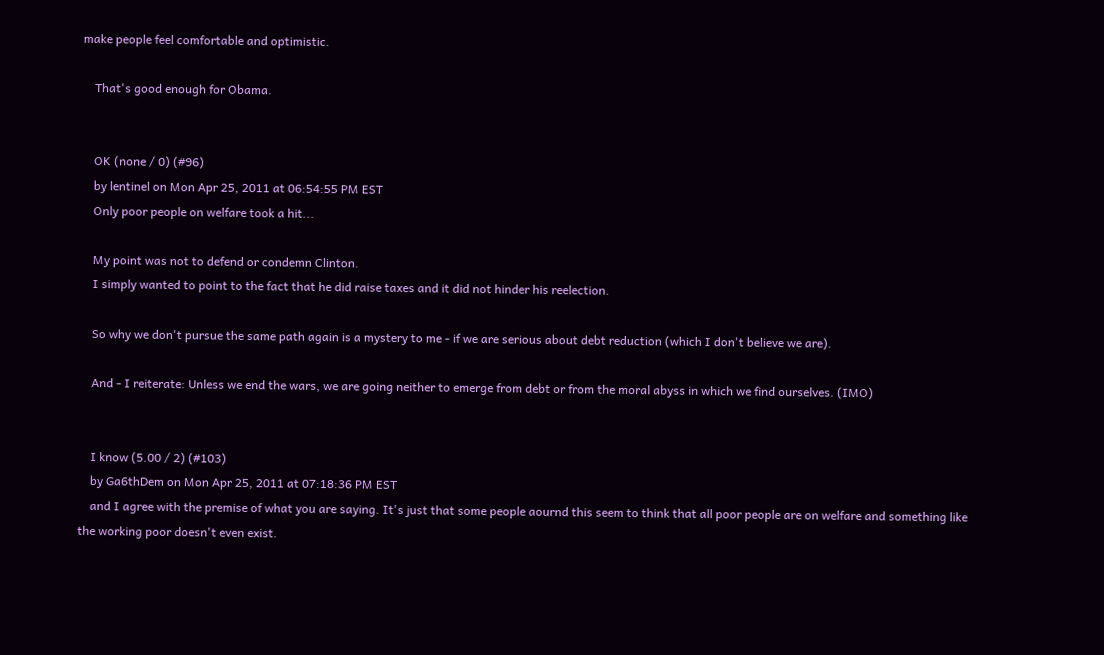make people feel comfortable and optimistic.

    That's good enough for Obama.


    OK (none / 0) (#96)
    by lentinel on Mon Apr 25, 2011 at 06:54:55 PM EST
    Only poor people on welfare took a hit...

    My point was not to defend or condemn Clinton.
    I simply wanted to point to the fact that he did raise taxes and it did not hinder his reelection.

    So why we don't pursue the same path again is a mystery to me - if we are serious about debt reduction (which I don't believe we are).

    And - I reiterate: Unless we end the wars, we are going neither to emerge from debt or from the moral abyss in which we find ourselves. (IMO)


    I know (5.00 / 2) (#103)
    by Ga6thDem on Mon Apr 25, 2011 at 07:18:36 PM EST
    and I agree with the premise of what you are saying. It's just that some people aournd this seem to think that all poor people are on welfare and something like the working poor doesn't even exist.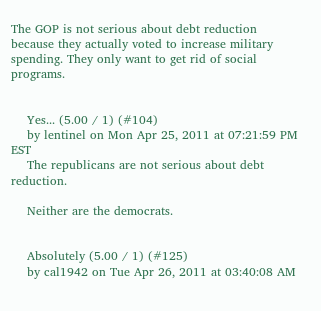The GOP is not serious about debt reduction because they actually voted to increase military spending. They only want to get rid of social programs.


    Yes... (5.00 / 1) (#104)
    by lentinel on Mon Apr 25, 2011 at 07:21:59 PM EST
    The republicans are not serious about debt reduction.

    Neither are the democrats.


    Absolutely (5.00 / 1) (#125)
    by cal1942 on Tue Apr 26, 2011 at 03:40:08 AM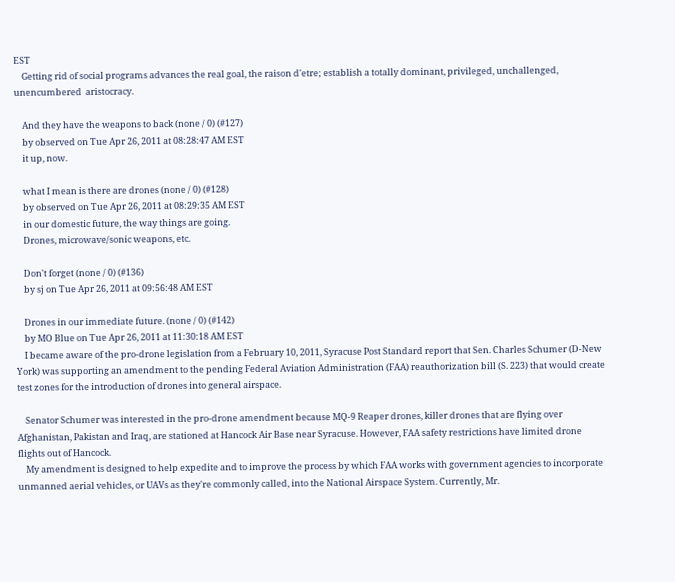EST
    Getting rid of social programs advances the real goal, the raison d'etre; establish a totally dominant, privileged, unchallenged, unencumbered  aristocracy.

    And they have the weapons to back (none / 0) (#127)
    by observed on Tue Apr 26, 2011 at 08:28:47 AM EST
    it up, now.

    what I mean is there are drones (none / 0) (#128)
    by observed on Tue Apr 26, 2011 at 08:29:35 AM EST
    in our domestic future, the way things are going.
    Drones, microwave/sonic weapons, etc.

    Don't forget (none / 0) (#136)
    by sj on Tue Apr 26, 2011 at 09:56:48 AM EST

    Drones in our immediate future. (none / 0) (#142)
    by MO Blue on Tue Apr 26, 2011 at 11:30:18 AM EST
    I became aware of the pro-drone legislation from a February 10, 2011, Syracuse Post Standard report that Sen. Charles Schumer (D-New York) was supporting an amendment to the pending Federal Aviation Administration (FAA) reauthorization bill (S. 223) that would create test zones for the introduction of drones into general airspace.

    Senator Schumer was interested in the pro-drone amendment because MQ-9 Reaper drones, killer drones that are flying over Afghanistan, Pakistan and Iraq, are stationed at Hancock Air Base near Syracuse. However, FAA safety restrictions have limited drone flights out of Hancock.
    My amendment is designed to help expedite and to improve the process by which FAA works with government agencies to incorporate unmanned aerial vehicles, or UAVs as they're commonly called, into the National Airspace System. Currently, Mr.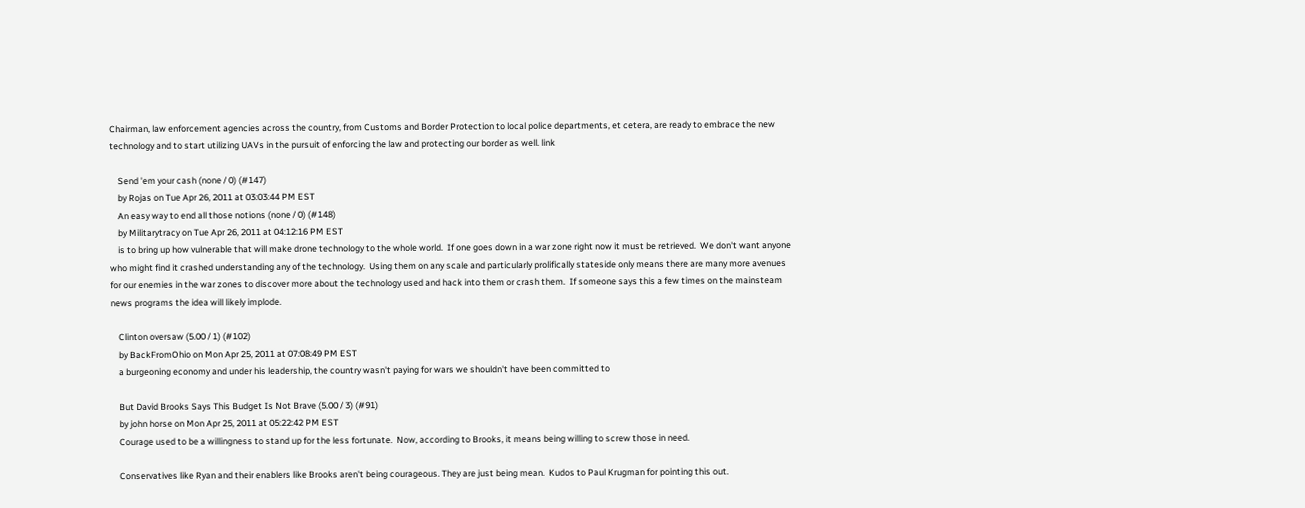Chairman, law enforcement agencies across the country, from Customs and Border Protection to local police departments, et cetera, are ready to embrace the new technology and to start utilizing UAVs in the pursuit of enforcing the law and protecting our border as well. link

    Send 'em your cash (none / 0) (#147)
    by Rojas on Tue Apr 26, 2011 at 03:03:44 PM EST
    An easy way to end all those notions (none / 0) (#148)
    by Militarytracy on Tue Apr 26, 2011 at 04:12:16 PM EST
    is to bring up how vulnerable that will make drone technology to the whole world.  If one goes down in a war zone right now it must be retrieved.  We don't want anyone who might find it crashed understanding any of the technology.  Using them on any scale and particularly prolifically stateside only means there are many more avenues for our enemies in the war zones to discover more about the technology used and hack into them or crash them.  If someone says this a few times on the mainsteam news programs the idea will likely implode.

    Clinton oversaw (5.00 / 1) (#102)
    by BackFromOhio on Mon Apr 25, 2011 at 07:08:49 PM EST
    a burgeoning economy and under his leadership, the country wasn't paying for wars we shouldn't have been committed to

    But David Brooks Says This Budget Is Not Brave (5.00 / 3) (#91)
    by john horse on Mon Apr 25, 2011 at 05:22:42 PM EST
    Courage used to be a willingness to stand up for the less fortunate.  Now, according to Brooks, it means being willing to screw those in need.

    Conservatives like Ryan and their enablers like Brooks aren't being courageous. They are just being mean.  Kudos to Paul Krugman for pointing this out.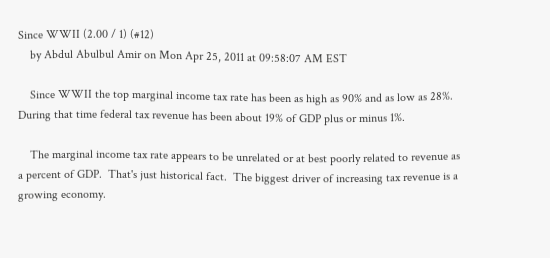Since WWII (2.00 / 1) (#12)
    by Abdul Abulbul Amir on Mon Apr 25, 2011 at 09:58:07 AM EST

    Since WWII the top marginal income tax rate has been as high as 90% and as low as 28%.  During that time federal tax revenue has been about 19% of GDP plus or minus 1%.

    The marginal income tax rate appears to be unrelated or at best poorly related to revenue as a percent of GDP.  That's just historical fact.  The biggest driver of increasing tax revenue is a growing economy.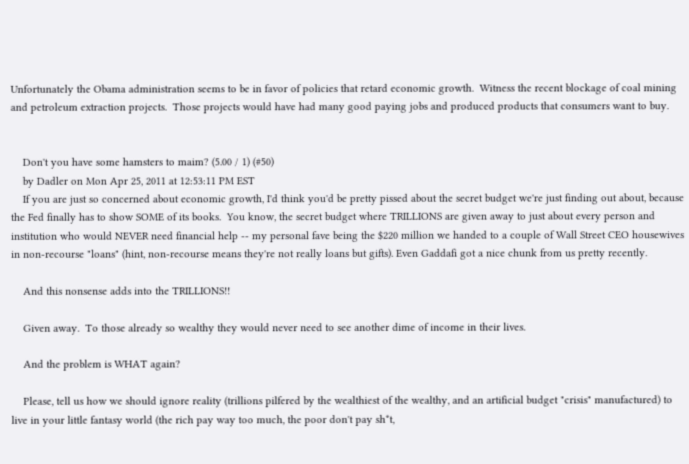Unfortunately the Obama administration seems to be in favor of policies that retard economic growth.  Witness the recent blockage of coal mining and petroleum extraction projects.  Those projects would have had many good paying jobs and produced products that consumers want to buy.


    Don't you have some hamsters to maim? (5.00 / 1) (#50)
    by Dadler on Mon Apr 25, 2011 at 12:53:11 PM EST
    If you are just so concerned about economic growth, I'd think you'd be pretty pissed about the secret budget we're just finding out about, because the Fed finally has to show SOME of its books.  You know, the secret budget where TRILLIONS are given away to just about every person and institution who would NEVER need financial help -- my personal fave being the $220 million we handed to a couple of Wall Street CEO housewives in non-recourse "loans" (hint, non-recourse means they're not really loans but gifts). Even Gaddafi got a nice chunk from us pretty recently.

    And this nonsense adds into the TRILLIONS!!

    Given away.  To those already so wealthy they would never need to see another dime of income in their lives.

    And the problem is WHAT again?

    Please, tell us how we should ignore reality (trillions pilfered by the wealthiest of the wealthy, and an artificial budget "crisis" manufactured) to live in your little fantasy world (the rich pay way too much, the poor don't pay sh*t,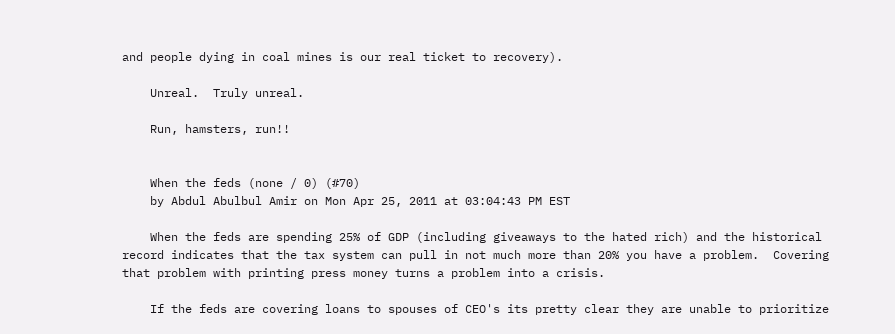and people dying in coal mines is our real ticket to recovery).

    Unreal.  Truly unreal.

    Run, hamsters, run!!


    When the feds (none / 0) (#70)
    by Abdul Abulbul Amir on Mon Apr 25, 2011 at 03:04:43 PM EST

    When the feds are spending 25% of GDP (including giveaways to the hated rich) and the historical record indicates that the tax system can pull in not much more than 20% you have a problem.  Covering that problem with printing press money turns a problem into a crisis.

    If the feds are covering loans to spouses of CEO's its pretty clear they are unable to prioritize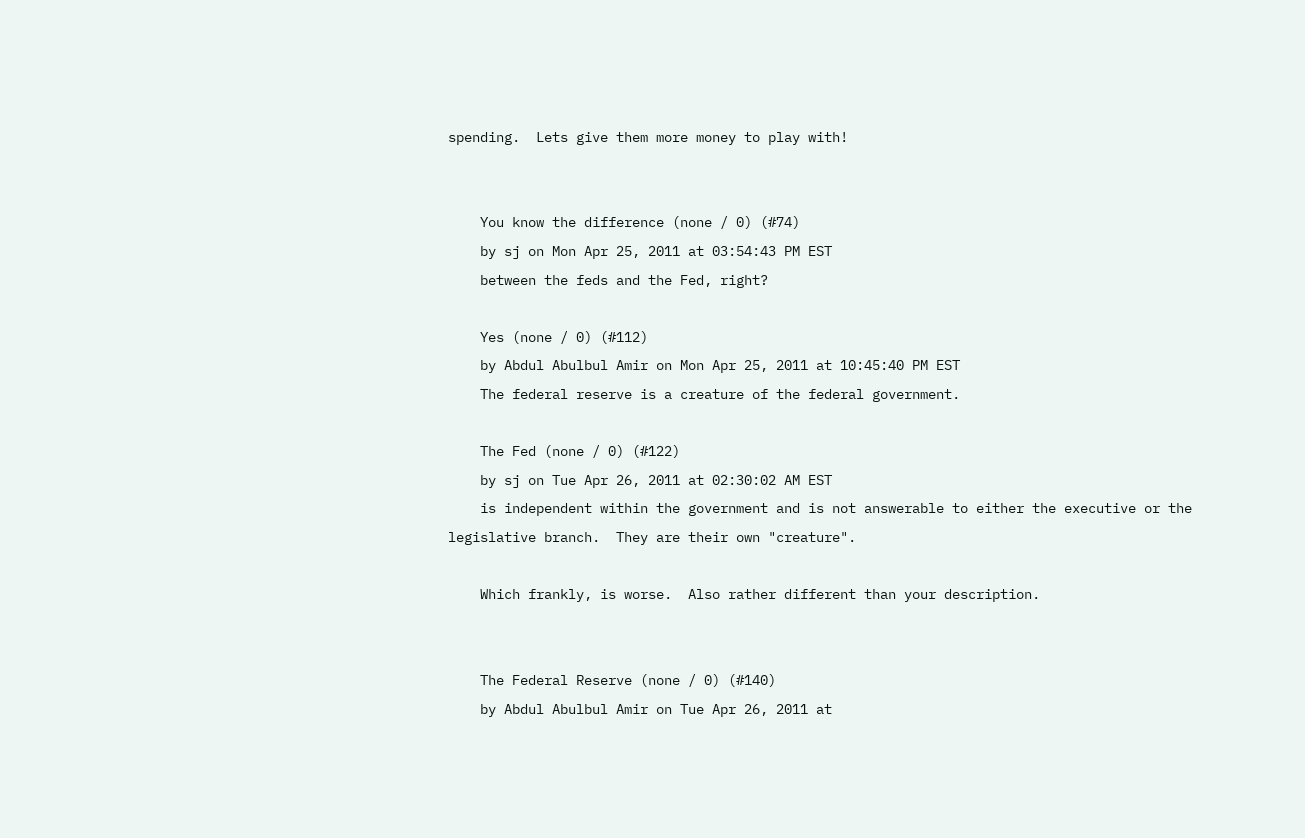spending.  Lets give them more money to play with!


    You know the difference (none / 0) (#74)
    by sj on Mon Apr 25, 2011 at 03:54:43 PM EST
    between the feds and the Fed, right?

    Yes (none / 0) (#112)
    by Abdul Abulbul Amir on Mon Apr 25, 2011 at 10:45:40 PM EST
    The federal reserve is a creature of the federal government.

    The Fed (none / 0) (#122)
    by sj on Tue Apr 26, 2011 at 02:30:02 AM EST
    is independent within the government and is not answerable to either the executive or the legislative branch.  They are their own "creature".

    Which frankly, is worse.  Also rather different than your description.


    The Federal Reserve (none / 0) (#140)
    by Abdul Abulbul Amir on Tue Apr 26, 2011 at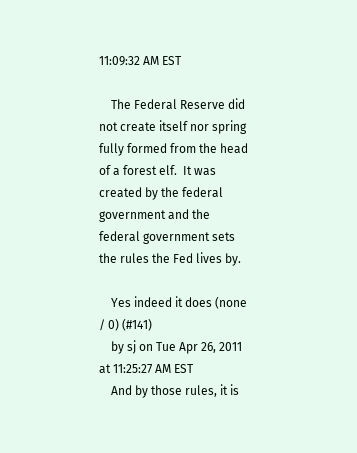11:09:32 AM EST

    The Federal Reserve did not create itself nor spring fully formed from the head of a forest elf.  It was created by the federal government and the federal government sets the rules the Fed lives by.

    Yes indeed it does (none / 0) (#141)
    by sj on Tue Apr 26, 2011 at 11:25:27 AM EST
    And by those rules, it is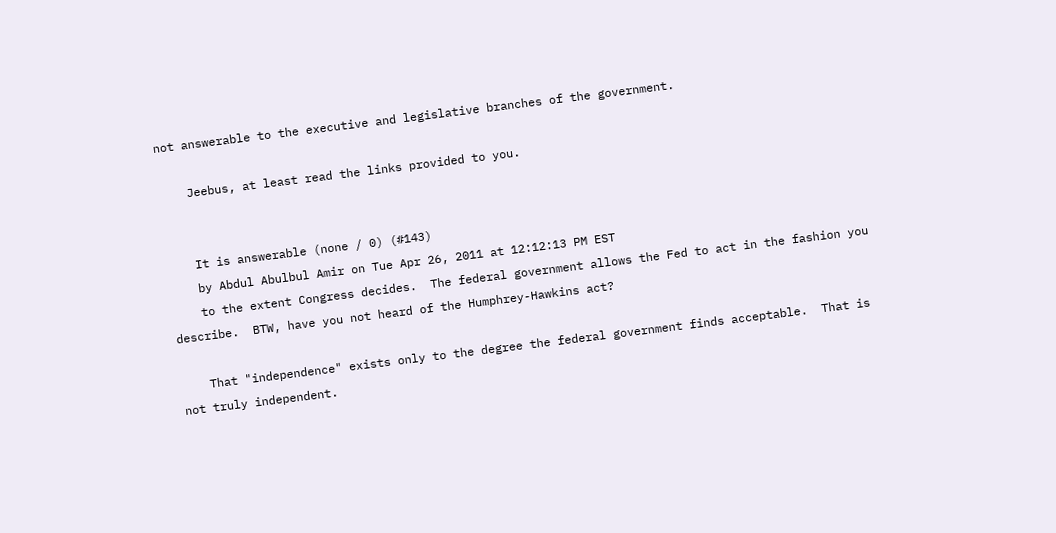not answerable to the executive and legislative branches of the government.

    Jeebus, at least read the links provided to you.


    It is answerable (none / 0) (#143)
    by Abdul Abulbul Amir on Tue Apr 26, 2011 at 12:12:13 PM EST
    to the extent Congress decides.  The federal government allows the Fed to act in the fashion you describe.  BTW, have you not heard of the Humphrey-Hawkins act?

    That "independence" exists only to the degree the federal government finds acceptable.  That is not truly independent.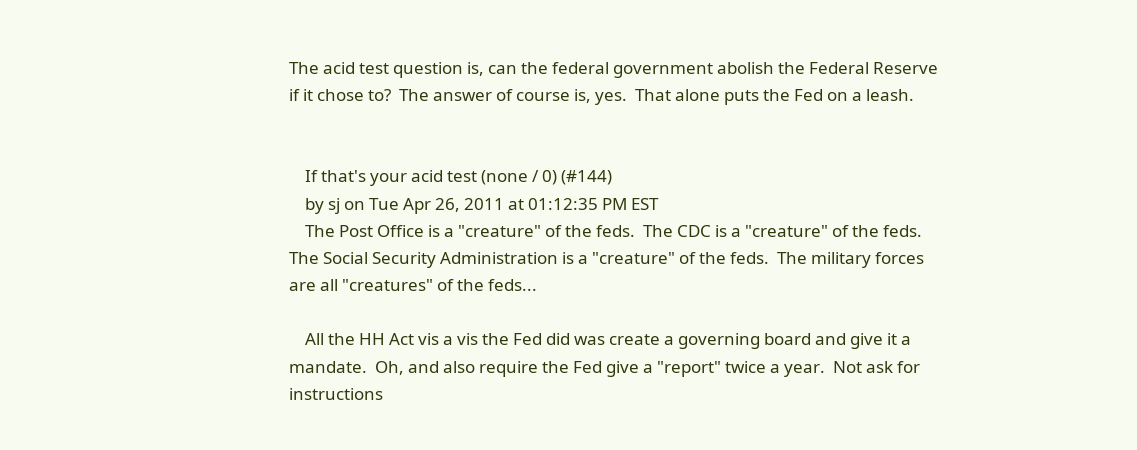The acid test question is, can the federal government abolish the Federal Reserve if it chose to?  The answer of course is, yes.  That alone puts the Fed on a leash.


    If that's your acid test (none / 0) (#144)
    by sj on Tue Apr 26, 2011 at 01:12:35 PM EST
    The Post Office is a "creature" of the feds.  The CDC is a "creature" of the feds.  The Social Security Administration is a "creature" of the feds.  The military forces are all "creatures" of the feds...

    All the HH Act vis a vis the Fed did was create a governing board and give it a mandate.  Oh, and also require the Fed give a "report" twice a year.  Not ask for instructions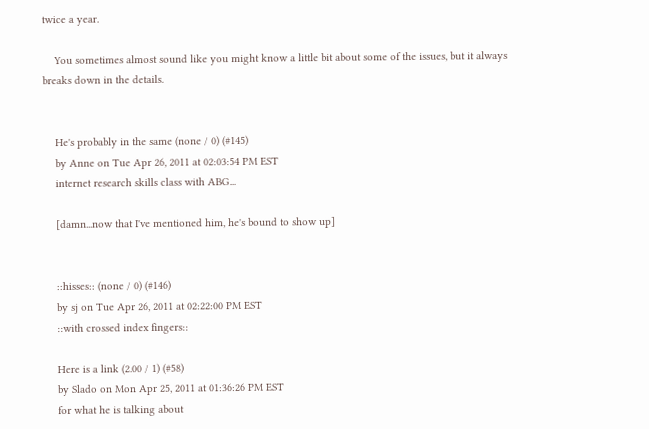twice a year.

    You sometimes almost sound like you might know a little bit about some of the issues, but it always breaks down in the details.


    He's probably in the same (none / 0) (#145)
    by Anne on Tue Apr 26, 2011 at 02:03:54 PM EST
    internet research skills class with ABG...

    [damn...now that I've mentioned him, he's bound to show up]


    ::hisses:: (none / 0) (#146)
    by sj on Tue Apr 26, 2011 at 02:22:00 PM EST
    ::with crossed index fingers::

    Here is a link (2.00 / 1) (#58)
    by Slado on Mon Apr 25, 2011 at 01:36:26 PM EST
    for what he is talking about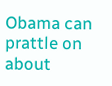Obama can prattle on about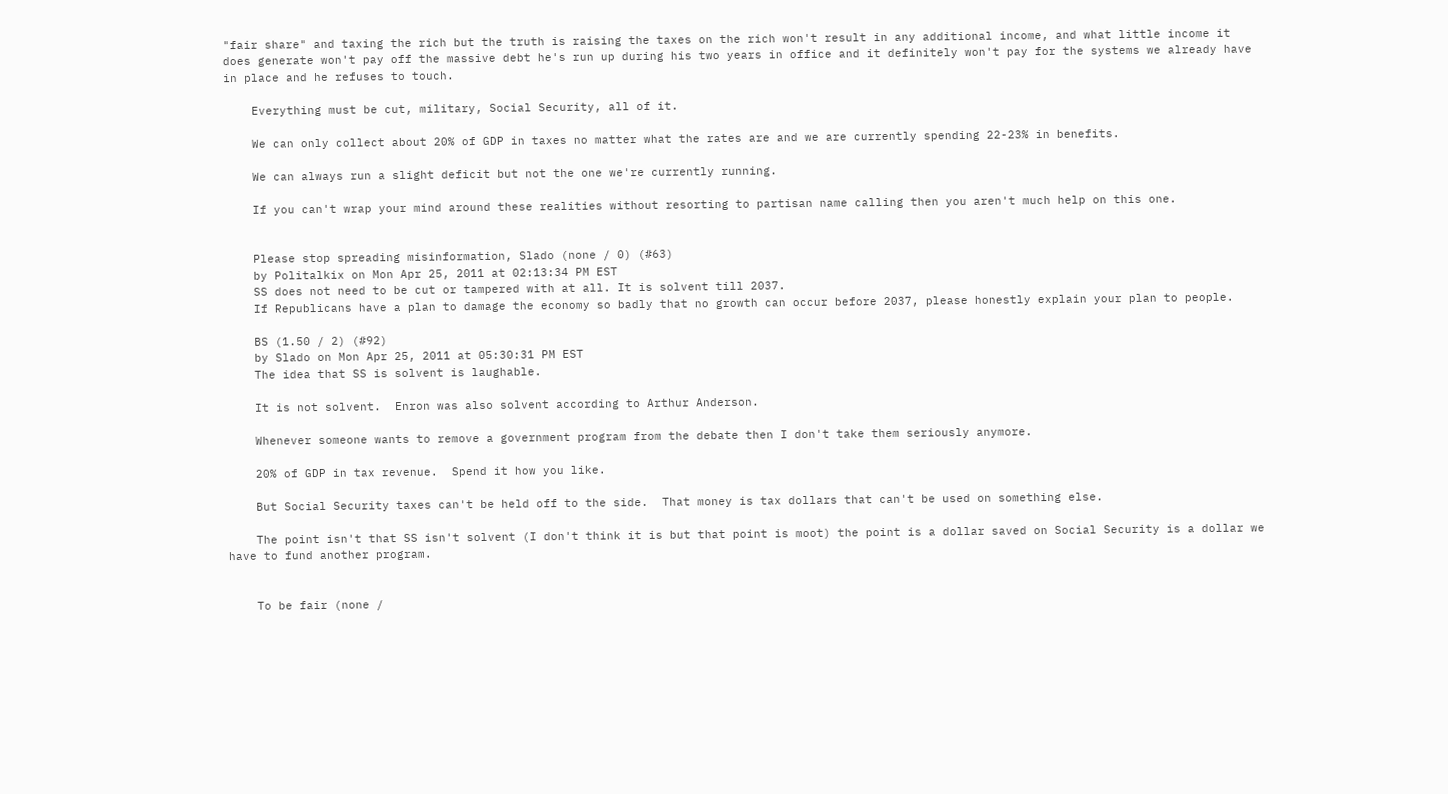"fair share" and taxing the rich but the truth is raising the taxes on the rich won't result in any additional income, and what little income it does generate won't pay off the massive debt he's run up during his two years in office and it definitely won't pay for the systems we already have in place and he refuses to touch.

    Everything must be cut, military, Social Security, all of it.

    We can only collect about 20% of GDP in taxes no matter what the rates are and we are currently spending 22-23% in benefits.

    We can always run a slight deficit but not the one we're currently running.

    If you can't wrap your mind around these realities without resorting to partisan name calling then you aren't much help on this one.


    Please stop spreading misinformation, Slado (none / 0) (#63)
    by Politalkix on Mon Apr 25, 2011 at 02:13:34 PM EST
    SS does not need to be cut or tampered with at all. It is solvent till 2037.
    If Republicans have a plan to damage the economy so badly that no growth can occur before 2037, please honestly explain your plan to people.

    BS (1.50 / 2) (#92)
    by Slado on Mon Apr 25, 2011 at 05:30:31 PM EST
    The idea that SS is solvent is laughable.

    It is not solvent.  Enron was also solvent according to Arthur Anderson.

    Whenever someone wants to remove a government program from the debate then I don't take them seriously anymore.

    20% of GDP in tax revenue.  Spend it how you like.

    But Social Security taxes can't be held off to the side.  That money is tax dollars that can't be used on something else.

    The point isn't that SS isn't solvent (I don't think it is but that point is moot) the point is a dollar saved on Social Security is a dollar we have to fund another program.


    To be fair (none /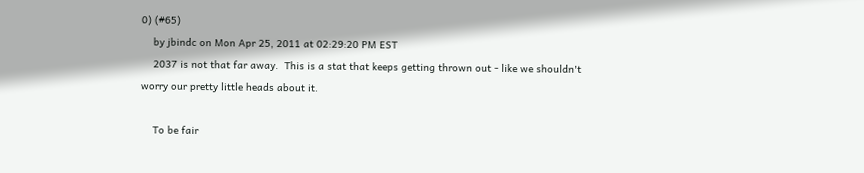0) (#65)
    by jbindc on Mon Apr 25, 2011 at 02:29:20 PM EST
    2037 is not that far away.  This is a stat that keeps getting thrown out - like we shouldn't worry our pretty little heads about it.

    To be fair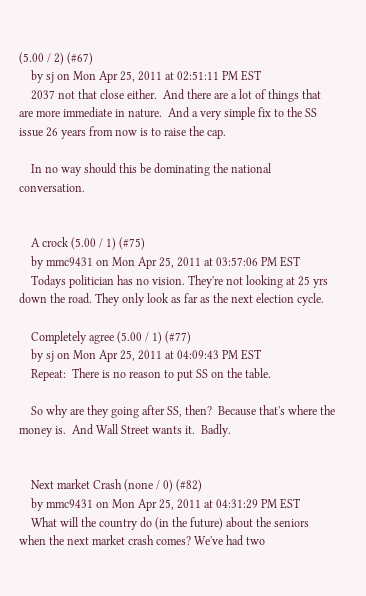(5.00 / 2) (#67)
    by sj on Mon Apr 25, 2011 at 02:51:11 PM EST
    2037 not that close either.  And there are a lot of things that are more immediate in nature.  And a very simple fix to the SS issue 26 years from now is to raise the cap.

    In no way should this be dominating the national conversation.


    A crock (5.00 / 1) (#75)
    by mmc9431 on Mon Apr 25, 2011 at 03:57:06 PM EST
    Todays politician has no vision. They're not looking at 25 yrs down the road. They only look as far as the next election cycle.

    Completely agree (5.00 / 1) (#77)
    by sj on Mon Apr 25, 2011 at 04:09:43 PM EST
    Repeat:  There is no reason to put SS on the table.

    So why are they going after SS, then?  Because that's where the money is.  And Wall Street wants it.  Badly.


    Next market Crash (none / 0) (#82)
    by mmc9431 on Mon Apr 25, 2011 at 04:31:29 PM EST
    What will the country do (in the future) about the seniors when the next market crash comes? We've had two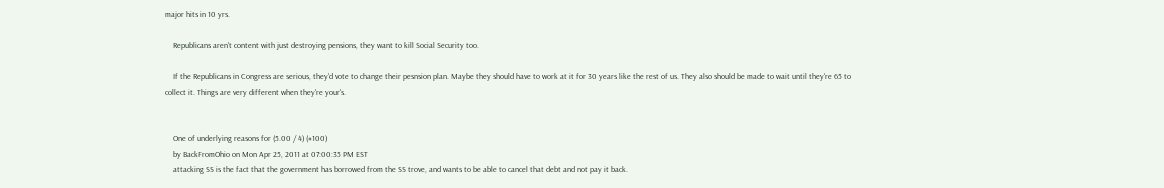major hits in 10 yrs.

    Republicans aren't content with just destroying pensions, they want to kill Social Security too.

    If the Republicans in Congress are serious, they'd vote to change their pesnsion plan. Maybe they should have to work at it for 30 years like the rest of us. They also should be made to wait until they're 65 to collect it. Things are very different when they're your's.


    One of underlying reasons for (5.00 / 4) (#100)
    by BackFromOhio on Mon Apr 25, 2011 at 07:00:35 PM EST
    attacking SS is the fact that the government has borrowed from the SS trove, and wants to be able to cancel that debt and not pay it back.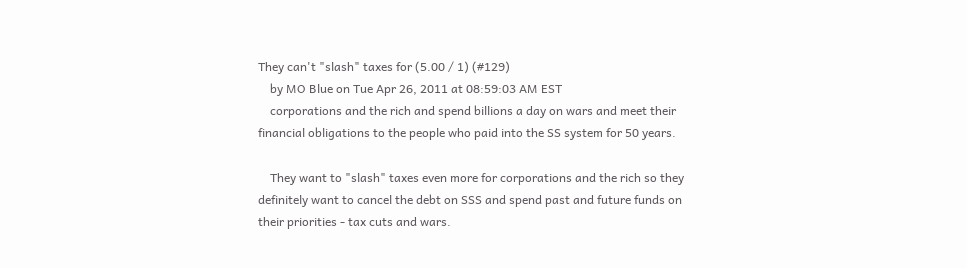They can't "slash" taxes for (5.00 / 1) (#129)
    by MO Blue on Tue Apr 26, 2011 at 08:59:03 AM EST
    corporations and the rich and spend billions a day on wars and meet their financial obligations to the people who paid into the SS system for 50 years.

    They want to "slash" taxes even more for corporations and the rich so they definitely want to cancel the debt on SSS and spend past and future funds on their priorities - tax cuts and wars.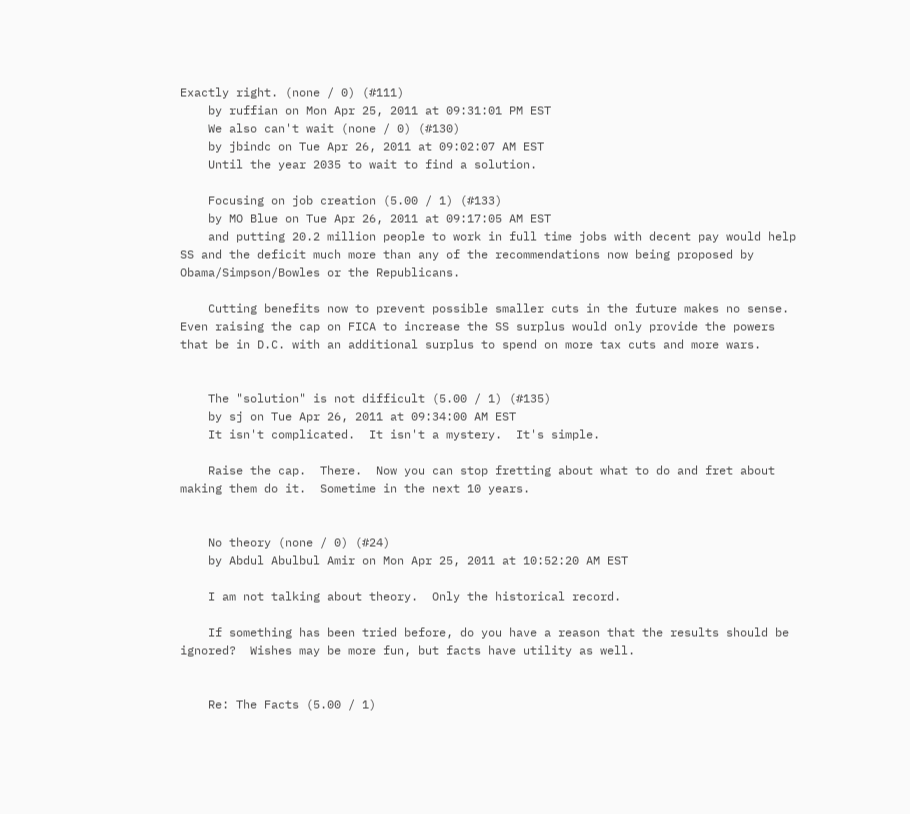Exactly right. (none / 0) (#111)
    by ruffian on Mon Apr 25, 2011 at 09:31:01 PM EST
    We also can't wait (none / 0) (#130)
    by jbindc on Tue Apr 26, 2011 at 09:02:07 AM EST
    Until the year 2035 to wait to find a solution.

    Focusing on job creation (5.00 / 1) (#133)
    by MO Blue on Tue Apr 26, 2011 at 09:17:05 AM EST
    and putting 20.2 million people to work in full time jobs with decent pay would help SS and the deficit much more than any of the recommendations now being proposed by Obama/Simpson/Bowles or the Republicans.

    Cutting benefits now to prevent possible smaller cuts in the future makes no sense. Even raising the cap on FICA to increase the SS surplus would only provide the powers that be in D.C. with an additional surplus to spend on more tax cuts and more wars.


    The "solution" is not difficult (5.00 / 1) (#135)
    by sj on Tue Apr 26, 2011 at 09:34:00 AM EST
    It isn't complicated.  It isn't a mystery.  It's simple.

    Raise the cap.  There.  Now you can stop fretting about what to do and fret about making them do it.  Sometime in the next 10 years.


    No theory (none / 0) (#24)
    by Abdul Abulbul Amir on Mon Apr 25, 2011 at 10:52:20 AM EST

    I am not talking about theory.  Only the historical record.

    If something has been tried before, do you have a reason that the results should be ignored?  Wishes may be more fun, but facts have utility as well.


    Re: The Facts (5.00 / 1)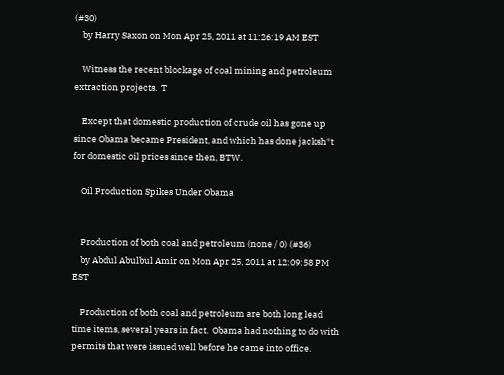(#30)
    by Harry Saxon on Mon Apr 25, 2011 at 11:26:19 AM EST

    Witness the recent blockage of coal mining and petroleum extraction projects.  T

    Except that domestic production of crude oil has gone up since Obama became President, and which has done jacksh*t for domestic oil prices since then, BTW.

    Oil Production Spikes Under Obama


    Production of both coal and petroleum (none / 0) (#36)
    by Abdul Abulbul Amir on Mon Apr 25, 2011 at 12:09:58 PM EST

    Production of both coal and petroleum are both long lead time items, several years in fact.  Obama had nothing to do with permits that were issued well before he came into office.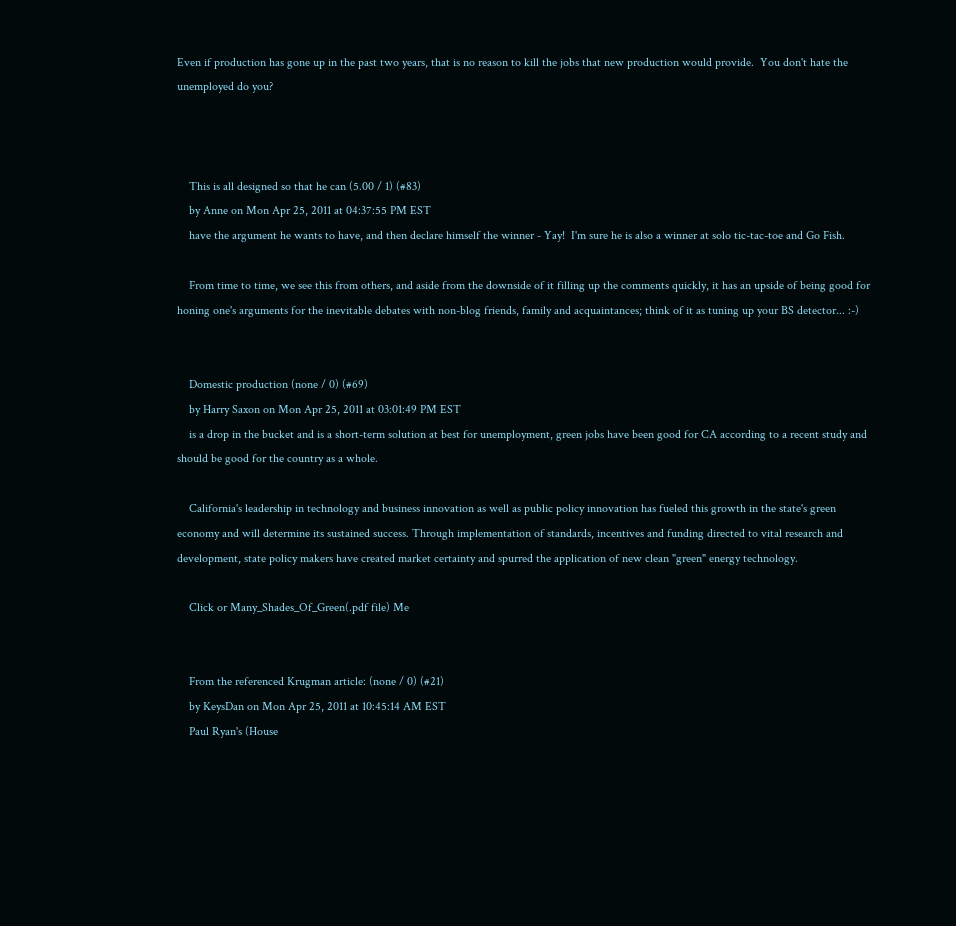Even if production has gone up in the past two years, that is no reason to kill the jobs that new production would provide.  You don't hate the unemployed do you?



    This is all designed so that he can (5.00 / 1) (#83)
    by Anne on Mon Apr 25, 2011 at 04:37:55 PM EST
    have the argument he wants to have, and then declare himself the winner - Yay!  I'm sure he is also a winner at solo tic-tac-toe and Go Fish.

    From time to time, we see this from others, and aside from the downside of it filling up the comments quickly, it has an upside of being good for honing one's arguments for the inevitable debates with non-blog friends, family and acquaintances; think of it as tuning up your BS detector... :-)


    Domestic production (none / 0) (#69)
    by Harry Saxon on Mon Apr 25, 2011 at 03:01:49 PM EST
    is a drop in the bucket and is a short-term solution at best for unemployment, green jobs have been good for CA according to a recent study and should be good for the country as a whole.

    California's leadership in technology and business innovation as well as public policy innovation has fueled this growth in the state's green economy and will determine its sustained success. Through implementation of standards, incentives and funding directed to vital research and development, state policy makers have created market certainty and spurred the application of new clean "green" energy technology.

    Click or Many_Shades_Of_Green(.pdf file) Me


    From the referenced Krugman article: (none / 0) (#21)
    by KeysDan on Mon Apr 25, 2011 at 10:45:14 AM EST
    Paul Ryan's (House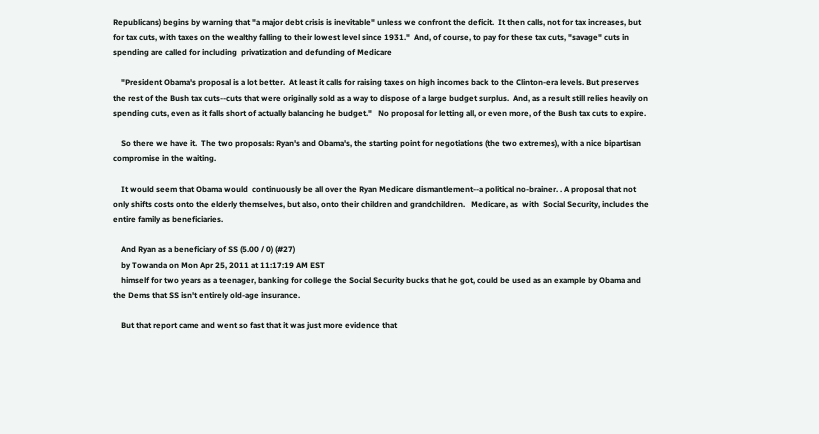Republicans) begins by warning that "a major debt crisis is inevitable" unless we confront the deficit.  It then calls, not for tax increases, but for tax cuts, with taxes on the wealthy falling to their lowest level since 1931."  And, of course, to pay for these tax cuts, "savage" cuts in spending are called for including  privatization and defunding of Medicare

    "President Obama's proposal is a lot better.  At least it calls for raising taxes on high incomes back to the Clinton-era levels. But preserves the rest of the Bush tax cuts--cuts that were originally sold as a way to dispose of a large budget surplus.  And, as a result still relies heavily on spending cuts, even as it falls short of actually balancing he budget."   No proposal for letting all, or even more, of the Bush tax cuts to expire.

    So there we have it.  The two proposals: Ryan's and Obama's, the starting point for negotiations (the two extremes), with a nice bipartisan compromise in the waiting.

    It would seem that Obama would  continuously be all over the Ryan Medicare dismantlement--a political no-brainer. . A proposal that not only shifts costs onto the elderly themselves, but also, onto their children and grandchildren.   Medicare, as  with  Social Security, includes the entire family as beneficiaries.

    And Ryan as a beneficiary of SS (5.00 / 0) (#27)
    by Towanda on Mon Apr 25, 2011 at 11:17:19 AM EST
    himself for two years as a teenager, banking for college the Social Security bucks that he got, could be used as an example by Obama and the Dems that SS isn't entirely old-age insurance.

    But that report came and went so fast that it was just more evidence that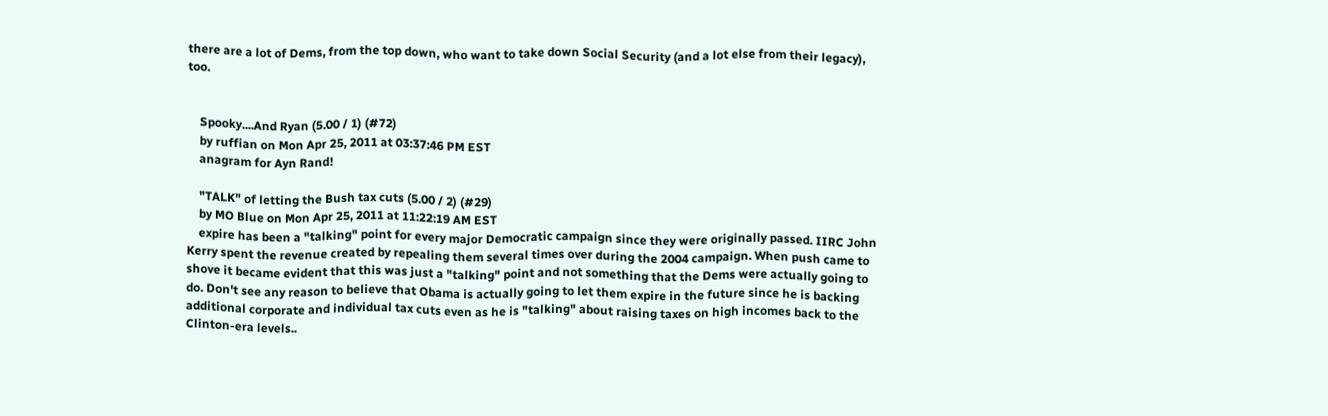there are a lot of Dems, from the top down, who want to take down Social Security (and a lot else from their legacy), too.


    Spooky....And Ryan (5.00 / 1) (#72)
    by ruffian on Mon Apr 25, 2011 at 03:37:46 PM EST
    anagram for Ayn Rand!

    "TALK" of letting the Bush tax cuts (5.00 / 2) (#29)
    by MO Blue on Mon Apr 25, 2011 at 11:22:19 AM EST
    expire has been a "talking" point for every major Democratic campaign since they were originally passed. IIRC John Kerry spent the revenue created by repealing them several times over during the 2004 campaign. When push came to shove it became evident that this was just a "talking" point and not something that the Dems were actually going to do. Don't see any reason to believe that Obama is actually going to let them expire in the future since he is backing additional corporate and individual tax cuts even as he is "talking" about raising taxes on high incomes back to the Clinton-era levels..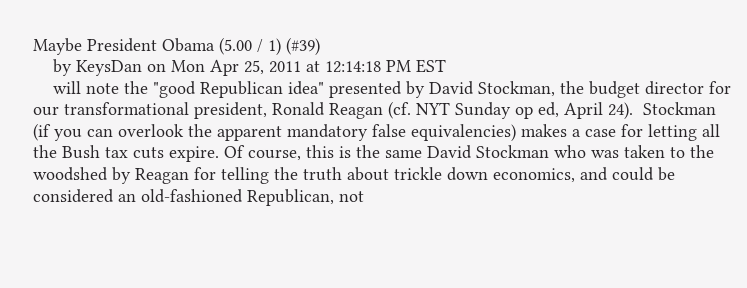Maybe President Obama (5.00 / 1) (#39)
    by KeysDan on Mon Apr 25, 2011 at 12:14:18 PM EST
    will note the "good Republican idea" presented by David Stockman, the budget director for our transformational president, Ronald Reagan (cf. NYT Sunday op ed, April 24).  Stockman (if you can overlook the apparent mandatory false equivalencies) makes a case for letting all the Bush tax cuts expire. Of course, this is the same David Stockman who was taken to the woodshed by Reagan for telling the truth about trickle down economics, and could be considered an old-fashioned Republican, not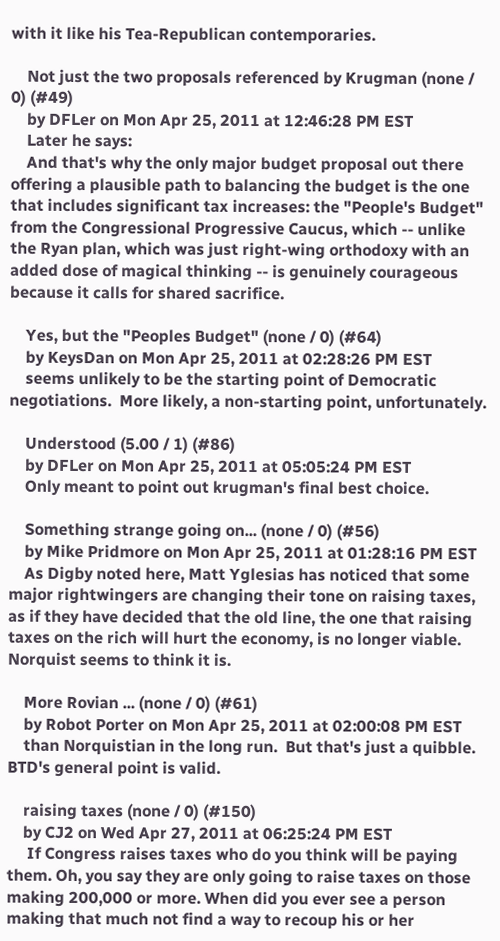with it like his Tea-Republican contemporaries.

    Not just the two proposals referenced by Krugman (none / 0) (#49)
    by DFLer on Mon Apr 25, 2011 at 12:46:28 PM EST
    Later he says:
    And that's why the only major budget proposal out there offering a plausible path to balancing the budget is the one that includes significant tax increases: the "People's Budget" from the Congressional Progressive Caucus, which -- unlike the Ryan plan, which was just right-wing orthodoxy with an added dose of magical thinking -- is genuinely courageous because it calls for shared sacrifice.

    Yes, but the "Peoples Budget" (none / 0) (#64)
    by KeysDan on Mon Apr 25, 2011 at 02:28:26 PM EST
    seems unlikely to be the starting point of Democratic negotiations.  More likely, a non-starting point, unfortunately.

    Understood (5.00 / 1) (#86)
    by DFLer on Mon Apr 25, 2011 at 05:05:24 PM EST
    Only meant to point out krugman's final best choice.

    Something strange going on... (none / 0) (#56)
    by Mike Pridmore on Mon Apr 25, 2011 at 01:28:16 PM EST
    As Digby noted here, Matt Yglesias has noticed that some major rightwingers are changing their tone on raising taxes, as if they have decided that the old line, the one that raising taxes on the rich will hurt the economy, is no longer viable.  Norquist seems to think it is.

    More Rovian ... (none / 0) (#61)
    by Robot Porter on Mon Apr 25, 2011 at 02:00:08 PM EST
    than Norquistian in the long run.  But that's just a quibble.  BTD's general point is valid.

    raising taxes (none / 0) (#150)
    by CJ2 on Wed Apr 27, 2011 at 06:25:24 PM EST
     If Congress raises taxes who do you think will be paying them. Oh, you say they are only going to raise taxes on those making 200,000 or more. When did you ever see a person making that much not find a way to recoup his or her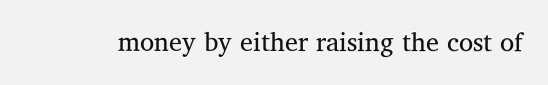money by either raising the cost of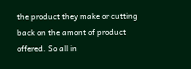the product they make or cutting back on the amont of product offered. So all in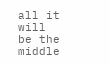all it will be the middle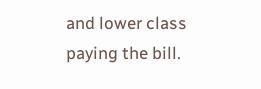and lower class paying the bill.